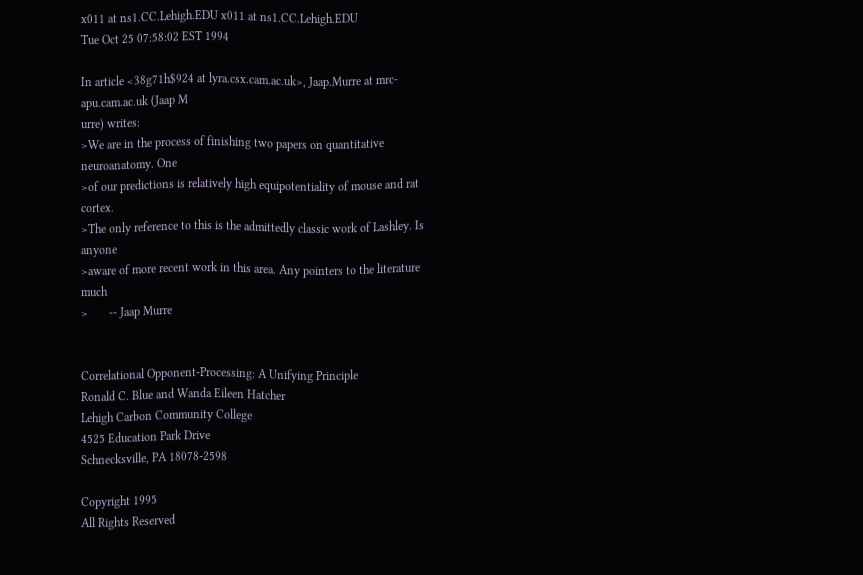x011 at ns1.CC.Lehigh.EDU x011 at ns1.CC.Lehigh.EDU
Tue Oct 25 07:58:02 EST 1994

In article <38g71h$924 at lyra.csx.cam.ac.uk>, Jaap.Murre at mrc-apu.cam.ac.uk (Jaap M
urre) writes:
>We are in the process of finishing two papers on quantitative neuroanatomy. One
>of our predictions is relatively high equipotentiality of mouse and rat cortex.
>The only reference to this is the admittedly classic work of Lashley. Is anyone
>aware of more recent work in this area. Any pointers to the literature much
>       -- Jaap Murre


Correlational Opponent-Processing: A Unifying Principle
Ronald C. Blue and Wanda Eileen Hatcher
Lehigh Carbon Community College
4525 Education Park Drive
Schnecksville, PA 18078-2598

Copyright 1995
All Rights Reserved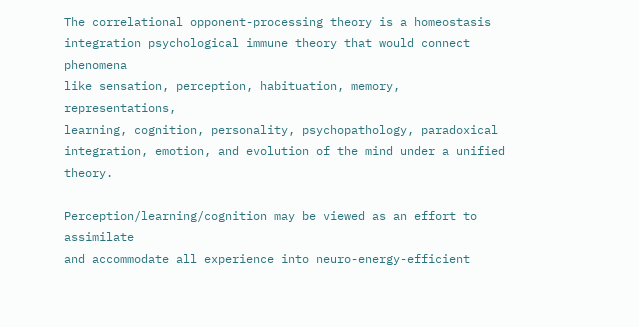The correlational opponent-processing theory is a homeostasis
integration psychological immune theory that would connect phenomena
like sensation, perception, habituation, memory, representations,
learning, cognition, personality, psychopathology, paradoxical
integration, emotion, and evolution of the mind under a unified theory.

Perception/learning/cognition may be viewed as an effort to assimilate
and accommodate all experience into neuro-energy-efficient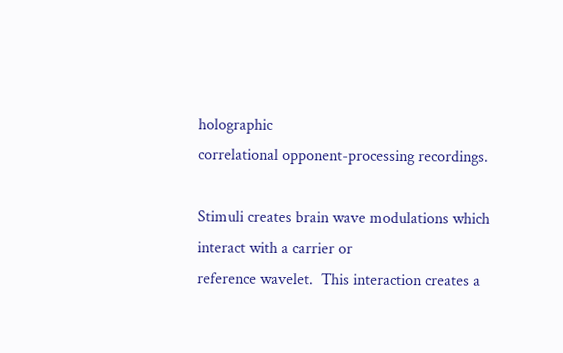holographic
correlational opponent-processing recordings.

Stimuli creates brain wave modulations which interact with a carrier or
reference wavelet.  This interaction creates a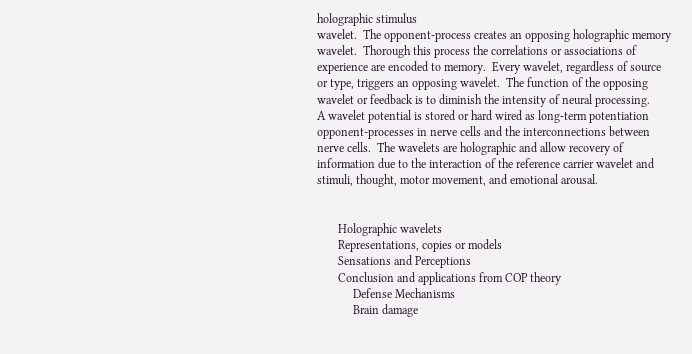holographic stimulus
wavelet.  The opponent-process creates an opposing holographic memory
wavelet.  Thorough this process the correlations or associations of
experience are encoded to memory.  Every wavelet, regardless of source
or type, triggers an opposing wavelet.  The function of the opposing
wavelet or feedback is to diminish the intensity of neural processing.
A wavelet potential is stored or hard wired as long-term potentiation
opponent-processes in nerve cells and the interconnections between
nerve cells.  The wavelets are holographic and allow recovery of
information due to the interaction of the reference carrier wavelet and
stimuli, thought, motor movement, and emotional arousal.


       Holographic wavelets
       Representations, copies or models
       Sensations and Perceptions
       Conclusion and applications from COP theory
            Defense Mechanisms
            Brain damage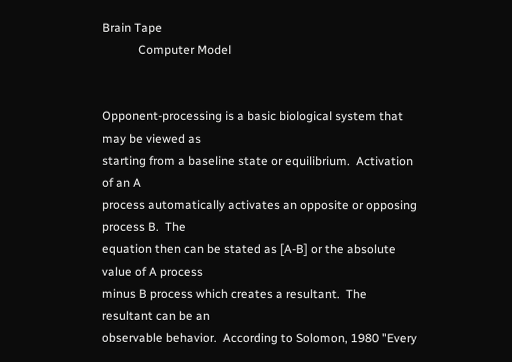Brain Tape
            Computer Model


Opponent-processing is a basic biological system that may be viewed as
starting from a baseline state or equilibrium.  Activation of an A
process automatically activates an opposite or opposing process B.  The
equation then can be stated as [A-B] or the absolute value of A process
minus B process which creates a resultant.  The resultant can be an
observable behavior.  According to Solomon, 1980 "Every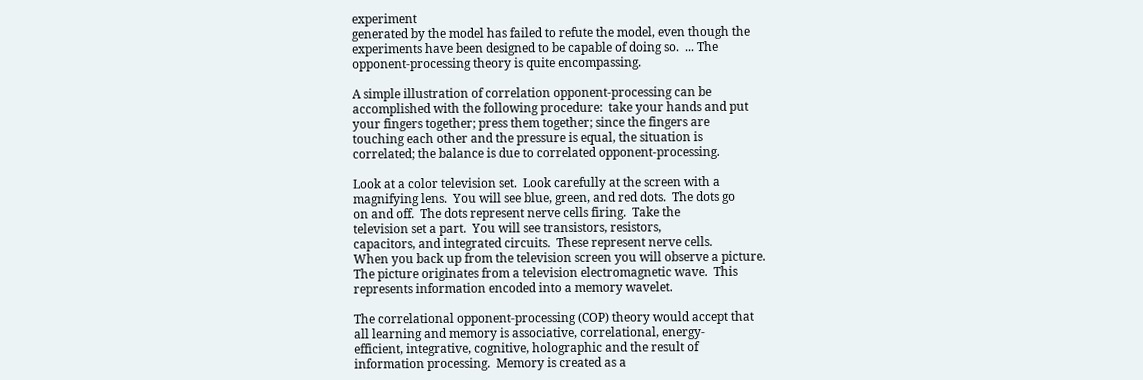experiment
generated by the model has failed to refute the model, even though the
experiments have been designed to be capable of doing so.  ... The
opponent-processing theory is quite encompassing.

A simple illustration of correlation opponent-processing can be
accomplished with the following procedure:  take your hands and put
your fingers together; press them together; since the fingers are
touching each other and the pressure is equal, the situation is
correlated; the balance is due to correlated opponent-processing.

Look at a color television set.  Look carefully at the screen with a
magnifying lens.  You will see blue, green, and red dots.  The dots go
on and off.  The dots represent nerve cells firing.  Take the
television set a part.  You will see transistors, resistors,
capacitors, and integrated circuits.  These represent nerve cells.
When you back up from the television screen you will observe a picture.
The picture originates from a television electromagnetic wave.  This
represents information encoded into a memory wavelet.

The correlational opponent-processing (COP) theory would accept that
all learning and memory is associative, correlational, energy-
efficient, integrative, cognitive, holographic and the result of
information processing.  Memory is created as a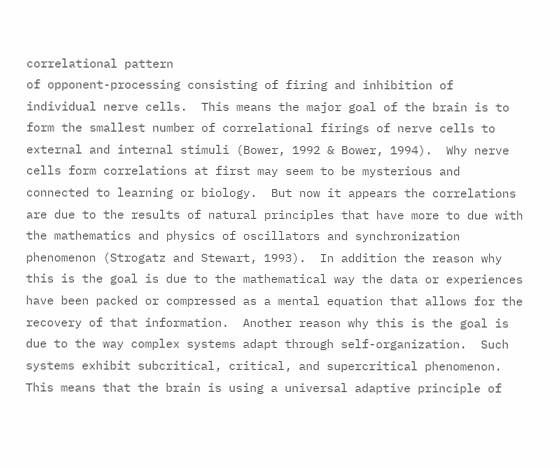correlational pattern
of opponent-processing consisting of firing and inhibition of
individual nerve cells.  This means the major goal of the brain is to
form the smallest number of correlational firings of nerve cells to
external and internal stimuli (Bower, 1992 & Bower, 1994).  Why nerve
cells form correlations at first may seem to be mysterious and
connected to learning or biology.  But now it appears the correlations
are due to the results of natural principles that have more to due with
the mathematics and physics of oscillators and synchronization
phenomenon (Strogatz and Stewart, 1993).  In addition the reason why
this is the goal is due to the mathematical way the data or experiences
have been packed or compressed as a mental equation that allows for the
recovery of that information.  Another reason why this is the goal is
due to the way complex systems adapt through self-organization.  Such
systems exhibit subcritical, critical, and supercritical phenomenon.
This means that the brain is using a universal adaptive principle of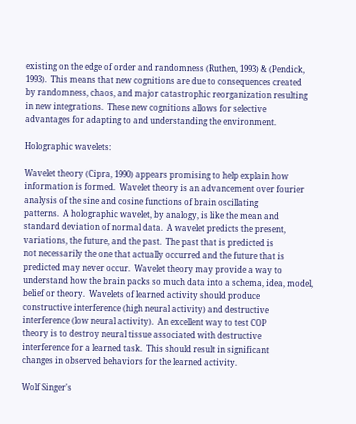existing on the edge of order and randomness (Ruthen, 1993) & (Pendick,
1993).  This means that new cognitions are due to consequences created
by randomness, chaos, and major catastrophic reorganization resulting
in new integrations.  These new cognitions allows for selective
advantages for adapting to and understanding the environment.

Holographic wavelets:

Wavelet theory (Cipra, 1990) appears promising to help explain how
information is formed.  Wavelet theory is an advancement over fourier
analysis of the sine and cosine functions of brain oscillating
patterns.  A holographic wavelet, by analogy, is like the mean and
standard deviation of normal data.  A wavelet predicts the present,
variations, the future, and the past.  The past that is predicted is
not necessarily the one that actually occurred and the future that is
predicted may never occur.  Wavelet theory may provide a way to
understand how the brain packs so much data into a schema, idea, model,
belief or theory.  Wavelets of learned activity should produce
constructive interference (high neural activity) and destructive
interference (low neural activity).  An excellent way to test COP
theory is to destroy neural tissue associated with destructive
interference for a learned task.  This should result in significant
changes in observed behaviors for the learned activity.

Wolf Singer's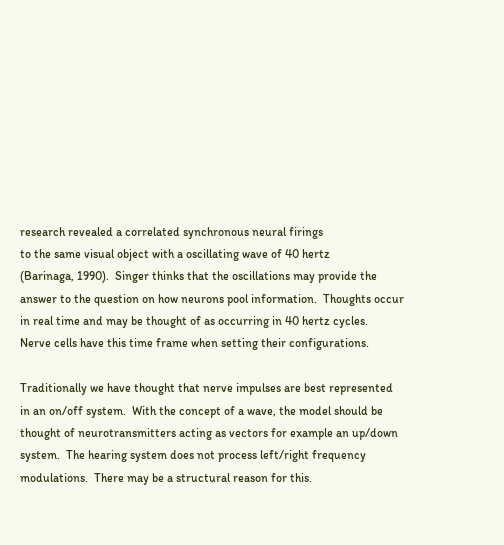research revealed a correlated synchronous neural firings
to the same visual object with a oscillating wave of 40 hertz
(Barinaga, 1990).  Singer thinks that the oscillations may provide the
answer to the question on how neurons pool information.  Thoughts occur
in real time and may be thought of as occurring in 40 hertz cycles.
Nerve cells have this time frame when setting their configurations.

Traditionally we have thought that nerve impulses are best represented
in an on/off system.  With the concept of a wave, the model should be
thought of neurotransmitters acting as vectors for example an up/down
system.  The hearing system does not process left/right frequency
modulations.  There may be a structural reason for this.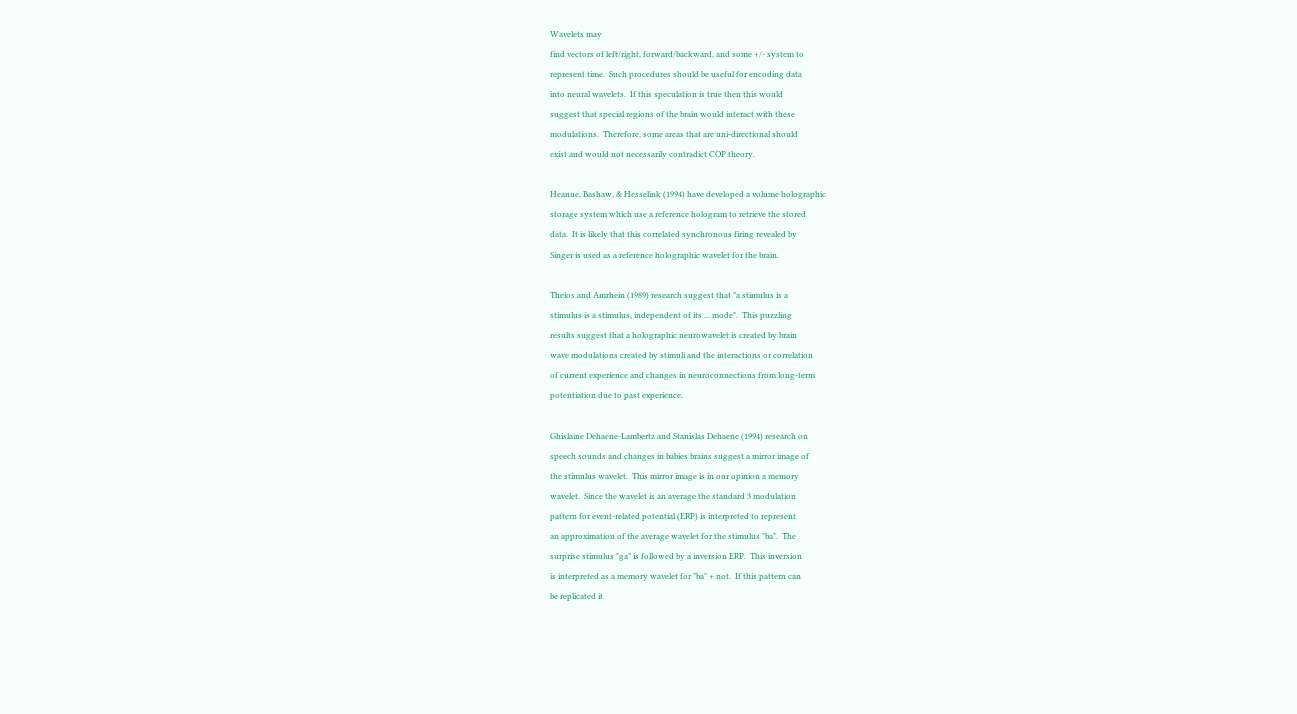Wavelets may
find vectors of left/right, forward/backward, and some +/- system to
represent time.  Such procedures should be useful for encoding data
into neural wavelets.  If this speculation is true then this would
suggest that special regions of the brain would interact with these
modulations.  Therefore, some areas that are uni-directional should
exist and would not necessarily contradict COP theory.

Heanue, Bashaw, & Hesselink (1994) have developed a volume holographic
storage system which use a reference hologram to retrieve the stored
data.  It is likely that this correlated synchronous firing revealed by
Singer is used as a reference holographic wavelet for the brain.

Theios and Amrhein (1989) research suggest that "a stimulus is a
stimulus is a stimulus, independent of its ... mode".  This puzzling
results suggest that a holographic neurowavelet is created by brain
wave modulations created by stimuli and the interactions or correlation
of current experience and changes in neuroconnections from long-term
potentiation due to past experience.

Ghislaine Dehaene-Lambertz and Stanislas Dehaene (1994) research on
speech sounds and changes in babies brains suggest a mirror image of
the stimulus wavelet.  This mirror image is in our opinion a memory
wavelet.  Since the wavelet is an average the standard 3 modulation
pattern for event-related potential (ERP) is interpreted to represent
an approximation of the average wavelet for the stimulus "ba".  The
surprise stimulus "ga" is followed by a inversion ERP.  This inversion
is interpreted as a memory wavelet for "ba" + not.  If this pattern can
be replicated it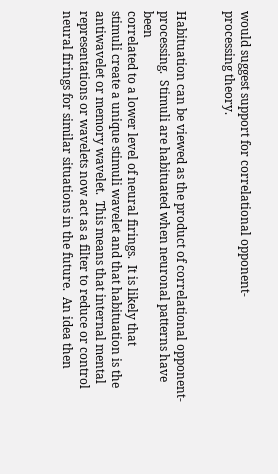would suggest support for correlational opponent-
processing theory.


Habituation can be viewed as the product of correlational opponent-
processing.  Stimuli are habituated when neuronal patterns have been
correlated to a lower level of neural firings.  It is likely that
stimuli create a unique stimuli wavelet and that habituation is the
antiwavelet or memory wavelet.  This means that internal mental
representations or wavelets now act as a filter to reduce or control
neural firings for similar situations in the future.  An idea then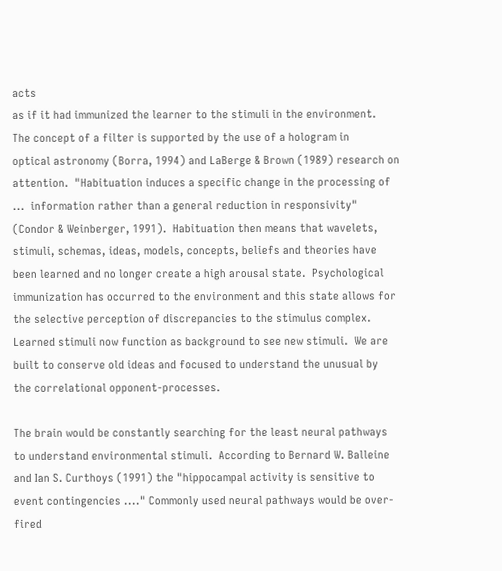acts
as if it had immunized the learner to the stimuli in the environment.
The concept of a filter is supported by the use of a hologram in
optical astronomy (Borra, 1994) and LaBerge & Brown (1989) research on
attention.  "Habituation induces a specific change in the processing of
...  information rather than a general reduction in responsivity"
(Condor & Weinberger, 1991).  Habituation then means that wavelets,
stimuli, schemas, ideas, models, concepts, beliefs and theories have
been learned and no longer create a high arousal state.  Psychological
immunization has occurred to the environment and this state allows for
the selective perception of discrepancies to the stimulus complex.
Learned stimuli now function as background to see new stimuli.  We are
built to conserve old ideas and focused to understand the unusual by
the correlational opponent-processes.

The brain would be constantly searching for the least neural pathways
to understand environmental stimuli.  According to Bernard W. Balleine
and Ian S. Curthoys (1991) the "hippocampal activity is sensitive to
event contingencies ...." Commonly used neural pathways would be over-
fired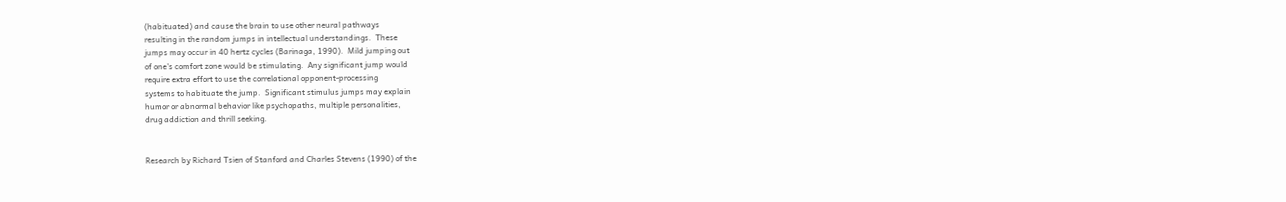(habituated) and cause the brain to use other neural pathways
resulting in the random jumps in intellectual understandings.  These
jumps may occur in 40 hertz cycles (Barinaga, 1990).  Mild jumping out
of one's comfort zone would be stimulating.  Any significant jump would
require extra effort to use the correlational opponent-processing
systems to habituate the jump.  Significant stimulus jumps may explain
humor or abnormal behavior like psychopaths, multiple personalities,
drug addiction and thrill seeking.


Research by Richard Tsien of Stanford and Charles Stevens (1990) of the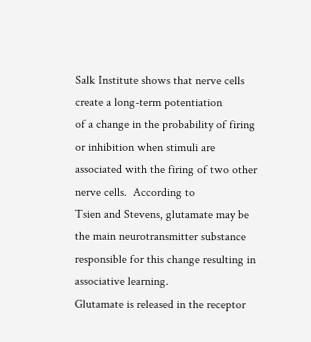Salk Institute shows that nerve cells create a long-term potentiation
of a change in the probability of firing or inhibition when stimuli are
associated with the firing of two other nerve cells.  According to
Tsien and Stevens, glutamate may be the main neurotransmitter substance
responsible for this change resulting in associative learning.
Glutamate is released in the receptor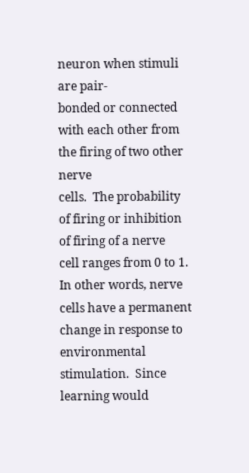neuron when stimuli are pair-
bonded or connected with each other from the firing of two other nerve
cells.  The probability of firing or inhibition of firing of a nerve
cell ranges from 0 to 1.  In other words, nerve cells have a permanent
change in response to environmental stimulation.  Since learning would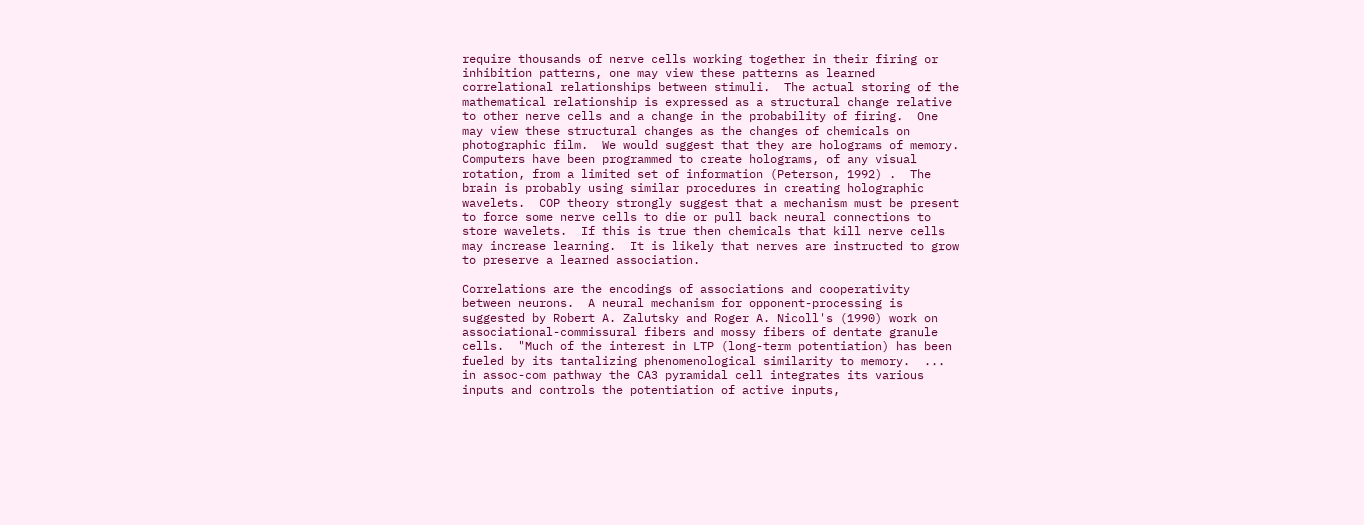require thousands of nerve cells working together in their firing or
inhibition patterns, one may view these patterns as learned
correlational relationships between stimuli.  The actual storing of the
mathematical relationship is expressed as a structural change relative
to other nerve cells and a change in the probability of firing.  One
may view these structural changes as the changes of chemicals on
photographic film.  We would suggest that they are holograms of memory.
Computers have been programmed to create holograms, of any visual
rotation, from a limited set of information (Peterson, 1992) .  The
brain is probably using similar procedures in creating holographic
wavelets.  COP theory strongly suggest that a mechanism must be present
to force some nerve cells to die or pull back neural connections to
store wavelets.  If this is true then chemicals that kill nerve cells
may increase learning.  It is likely that nerves are instructed to grow
to preserve a learned association.

Correlations are the encodings of associations and cooperativity
between neurons.  A neural mechanism for opponent-processing is
suggested by Robert A. Zalutsky and Roger A. Nicoll's (1990) work on
associational-commissural fibers and mossy fibers of dentate granule
cells.  "Much of the interest in LTP (long-term potentiation) has been
fueled by its tantalizing phenomenological similarity to memory.  ...
in assoc-com pathway the CA3 pyramidal cell integrates its various
inputs and controls the potentiation of active inputs,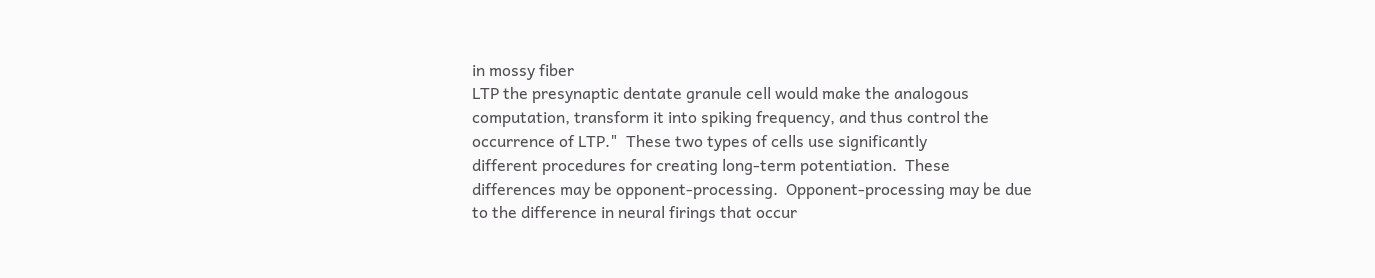in mossy fiber
LTP the presynaptic dentate granule cell would make the analogous
computation, transform it into spiking frequency, and thus control the
occurrence of LTP."  These two types of cells use significantly
different procedures for creating long-term potentiation.  These
differences may be opponent-processing.  Opponent-processing may be due
to the difference in neural firings that occur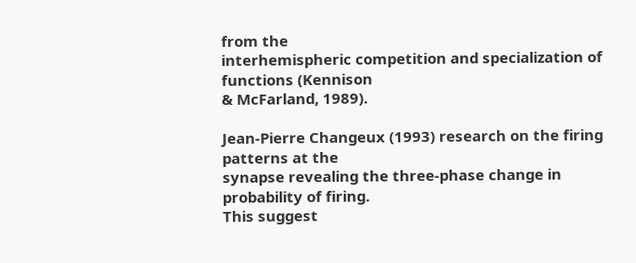from the
interhemispheric competition and specialization of functions (Kennison
& McFarland, 1989).

Jean-Pierre Changeux (1993) research on the firing patterns at the
synapse revealing the three-phase change in probability of firing.
This suggest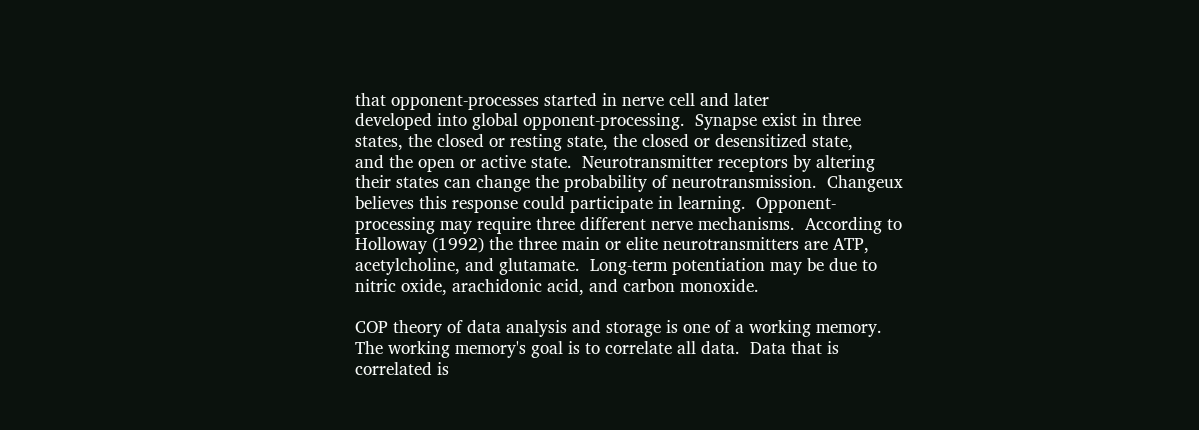that opponent-processes started in nerve cell and later
developed into global opponent-processing.  Synapse exist in three
states, the closed or resting state, the closed or desensitized state,
and the open or active state.  Neurotransmitter receptors by altering
their states can change the probability of neurotransmission.  Changeux
believes this response could participate in learning.  Opponent-
processing may require three different nerve mechanisms.  According to
Holloway (1992) the three main or elite neurotransmitters are ATP,
acetylcholine, and glutamate.  Long-term potentiation may be due to
nitric oxide, arachidonic acid, and carbon monoxide.

COP theory of data analysis and storage is one of a working memory.
The working memory's goal is to correlate all data.  Data that is
correlated is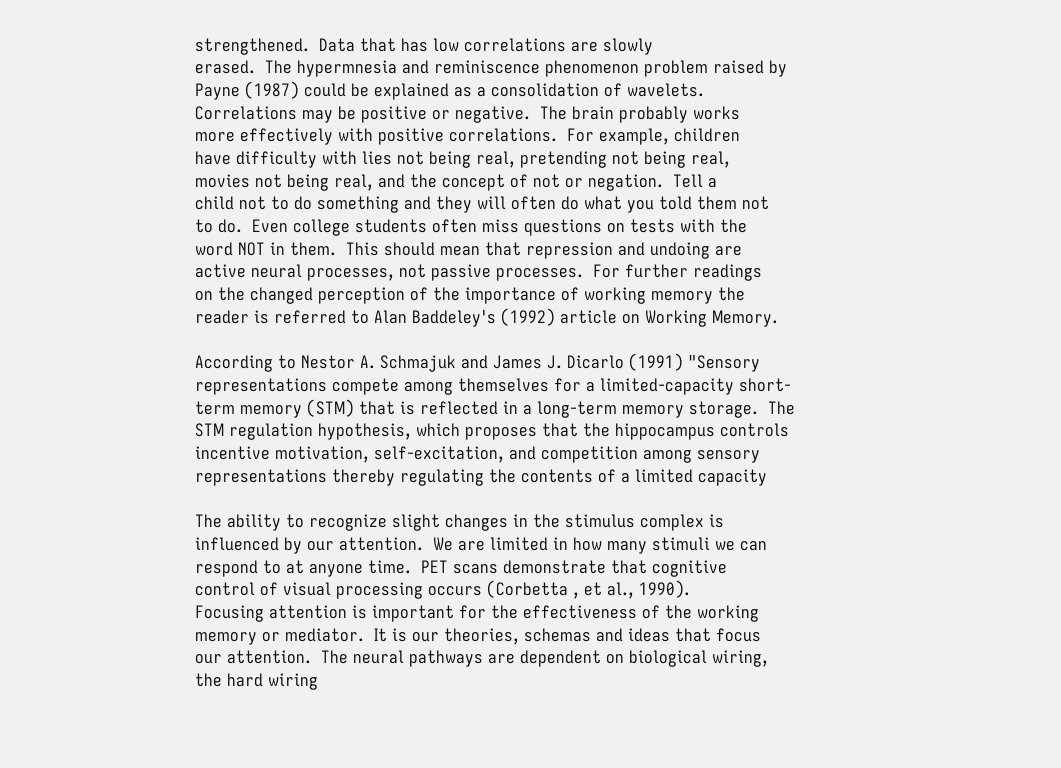strengthened.  Data that has low correlations are slowly
erased.  The hypermnesia and reminiscence phenomenon problem raised by
Payne (1987) could be explained as a consolidation of wavelets.
Correlations may be positive or negative.  The brain probably works
more effectively with positive correlations.  For example, children
have difficulty with lies not being real, pretending not being real,
movies not being real, and the concept of not or negation.  Tell a
child not to do something and they will often do what you told them not
to do.  Even college students often miss questions on tests with the
word NOT in them.  This should mean that repression and undoing are
active neural processes, not passive processes.  For further readings
on the changed perception of the importance of working memory the
reader is referred to Alan Baddeley's (1992) article on Working Memory.

According to Nestor A. Schmajuk and James J. Dicarlo (1991) "Sensory
representations compete among themselves for a limited-capacity short-
term memory (STM) that is reflected in a long-term memory storage.  The
STM regulation hypothesis, which proposes that the hippocampus controls
incentive motivation, self-excitation, and competition among sensory
representations thereby regulating the contents of a limited capacity

The ability to recognize slight changes in the stimulus complex is
influenced by our attention.  We are limited in how many stimuli we can
respond to at anyone time.  PET scans demonstrate that cognitive
control of visual processing occurs (Corbetta , et al., 1990).
Focusing attention is important for the effectiveness of the working
memory or mediator.  It is our theories, schemas and ideas that focus
our attention.  The neural pathways are dependent on biological wiring,
the hard wiring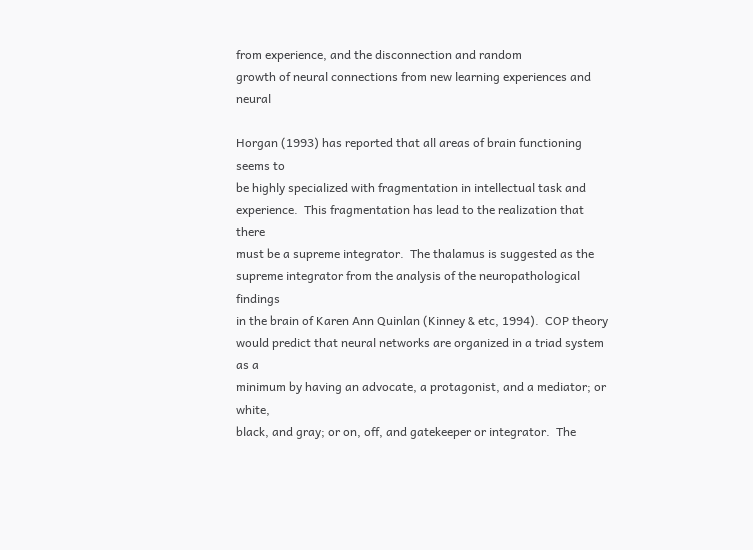from experience, and the disconnection and random
growth of neural connections from new learning experiences and neural

Horgan (1993) has reported that all areas of brain functioning seems to
be highly specialized with fragmentation in intellectual task and
experience.  This fragmentation has lead to the realization that there
must be a supreme integrator.  The thalamus is suggested as the
supreme integrator from the analysis of the neuropathological findings
in the brain of Karen Ann Quinlan (Kinney & etc, 1994).  COP theory
would predict that neural networks are organized in a triad system as a
minimum by having an advocate, a protagonist, and a mediator; or white,
black, and gray; or on, off, and gatekeeper or integrator.  The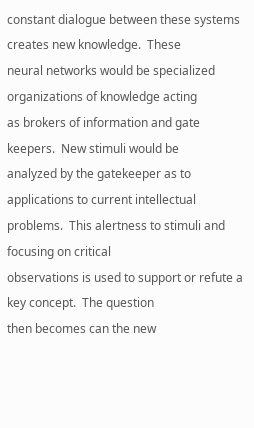constant dialogue between these systems creates new knowledge.  These
neural networks would be specialized organizations of knowledge acting
as brokers of information and gate keepers.  New stimuli would be
analyzed by the gatekeeper as to applications to current intellectual
problems.  This alertness to stimuli and focusing on critical
observations is used to support or refute a key concept.  The question
then becomes can the new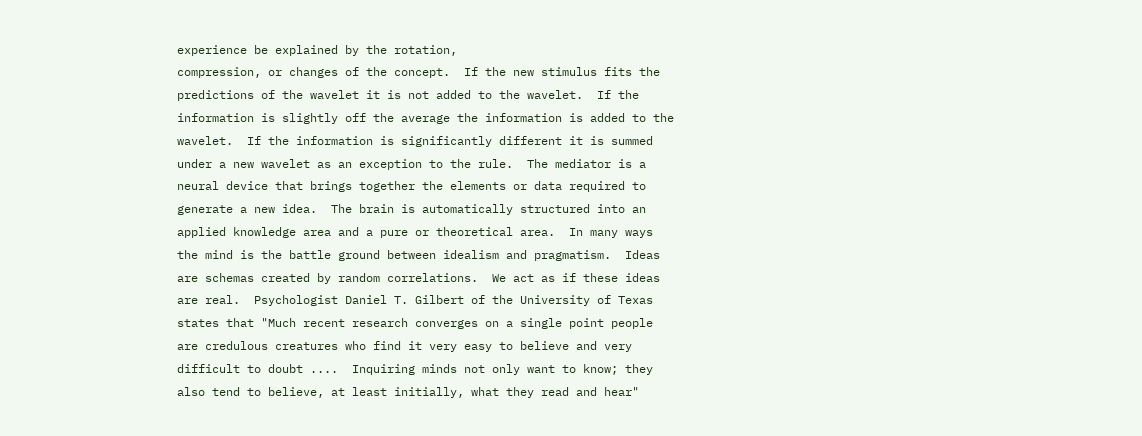experience be explained by the rotation,
compression, or changes of the concept.  If the new stimulus fits the
predictions of the wavelet it is not added to the wavelet.  If the
information is slightly off the average the information is added to the
wavelet.  If the information is significantly different it is summed
under a new wavelet as an exception to the rule.  The mediator is a
neural device that brings together the elements or data required to
generate a new idea.  The brain is automatically structured into an
applied knowledge area and a pure or theoretical area.  In many ways
the mind is the battle ground between idealism and pragmatism.  Ideas
are schemas created by random correlations.  We act as if these ideas
are real.  Psychologist Daniel T. Gilbert of the University of Texas
states that "Much recent research converges on a single point people
are credulous creatures who find it very easy to believe and very
difficult to doubt ....  Inquiring minds not only want to know; they
also tend to believe, at least initially, what they read and hear"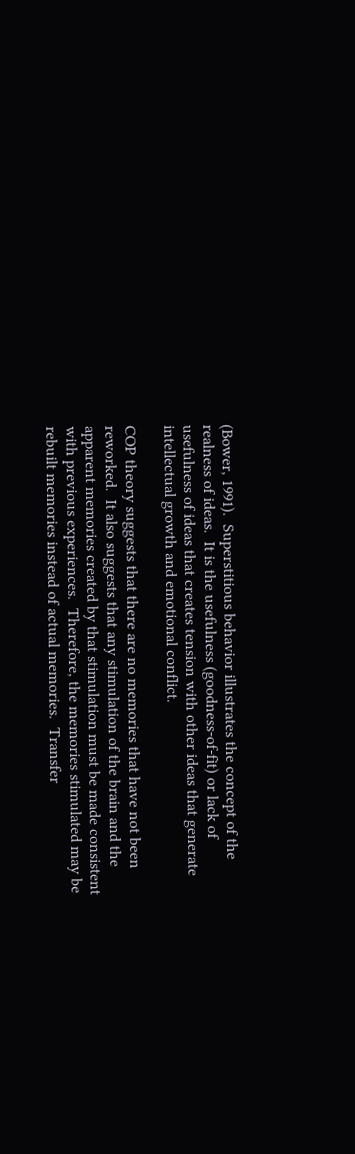(Bower, 1991).  Superstitious behavior illustrates the concept of the
realness of ideas.  It is the usefulness (goodness-of-fit) or lack of
usefulness of ideas that creates tension with other ideas that generate
intellectual growth and emotional conflict.

COP theory suggests that there are no memories that have not been
reworked.  It also suggests that any stimulation of the brain and the
apparent memories created by that stimulation must be made consistent
with previous experiences.  Therefore, the memories stimulated may be
rebuilt memories instead of actual memories.  Transfer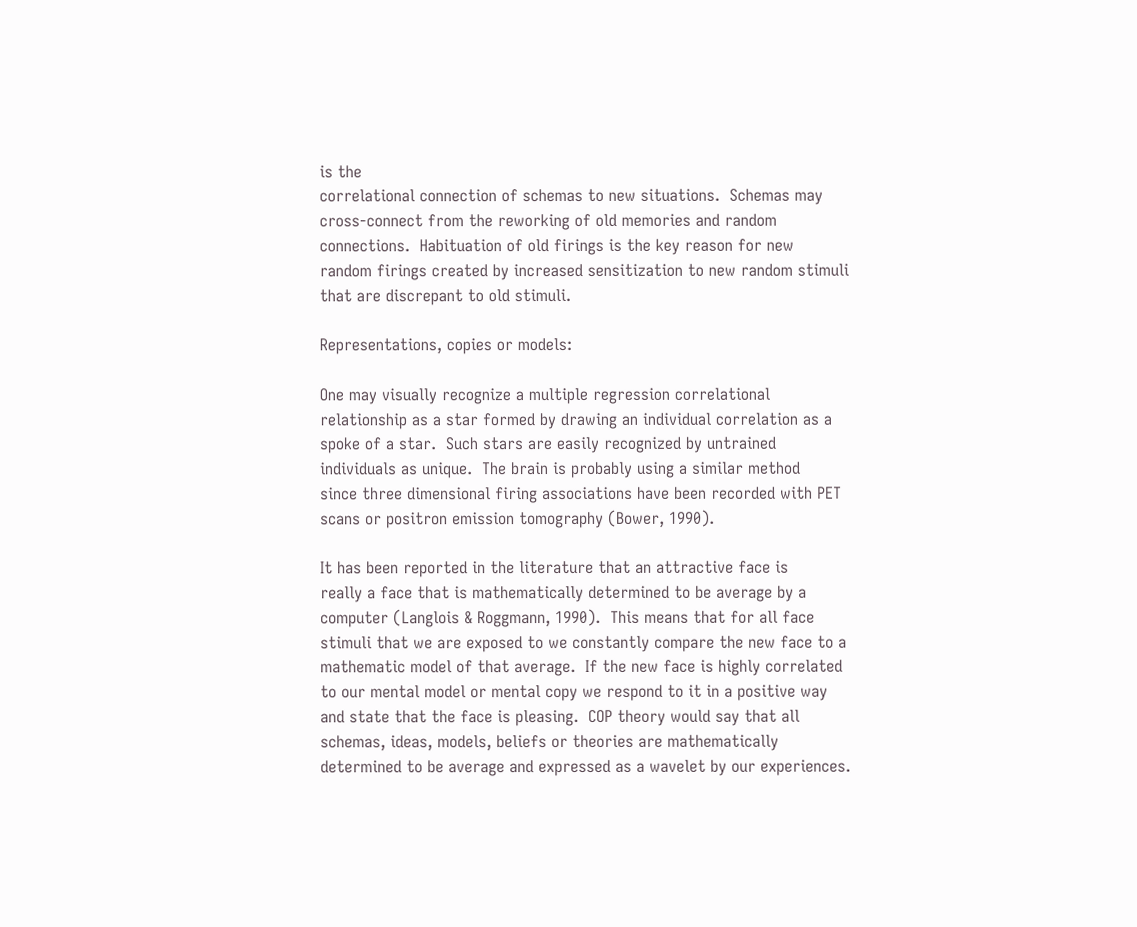is the
correlational connection of schemas to new situations.  Schemas may
cross-connect from the reworking of old memories and random
connections.  Habituation of old firings is the key reason for new
random firings created by increased sensitization to new random stimuli
that are discrepant to old stimuli.

Representations, copies or models:

One may visually recognize a multiple regression correlational
relationship as a star formed by drawing an individual correlation as a
spoke of a star.  Such stars are easily recognized by untrained
individuals as unique.  The brain is probably using a similar method
since three dimensional firing associations have been recorded with PET
scans or positron emission tomography (Bower, 1990).

It has been reported in the literature that an attractive face is
really a face that is mathematically determined to be average by a
computer (Langlois & Roggmann, 1990).  This means that for all face
stimuli that we are exposed to we constantly compare the new face to a
mathematic model of that average.  If the new face is highly correlated
to our mental model or mental copy we respond to it in a positive way
and state that the face is pleasing.  COP theory would say that all
schemas, ideas, models, beliefs or theories are mathematically
determined to be average and expressed as a wavelet by our experiences.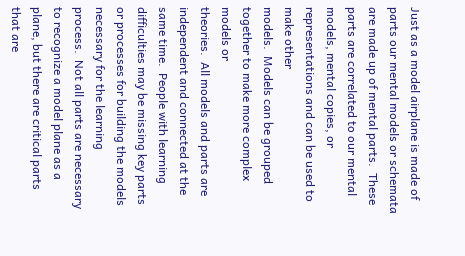Just as a model airplane is made of parts our mental models or schemata
are made up of mental parts.  These parts are correlated to our mental
models, mental copies, or representations and can be used to make other
models.  Models can be grouped together to make more complex models or
theories.  All models and parts are independent and connected at the
same time.  People with learning difficulties may be missing key parts
or processes for building the models necessary for the learning
process.  Not all parts are necessary to recognize a model plane as a
plane, but there are critical parts that are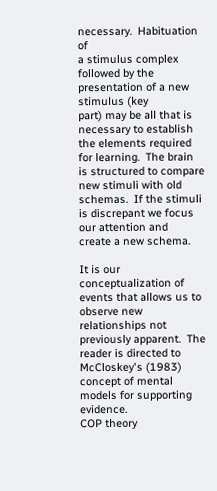necessary.  Habituation of
a stimulus complex followed by the presentation of a new stimulus (key
part) may be all that is necessary to establish the elements required
for learning.  The brain is structured to compare new stimuli with old
schemas.  If the stimuli is discrepant we focus our attention and
create a new schema.

It is our conceptualization of events that allows us to observe new
relationships not previously apparent.  The reader is directed to
McCloskey's (1983) concept of mental models for supporting evidence.
COP theory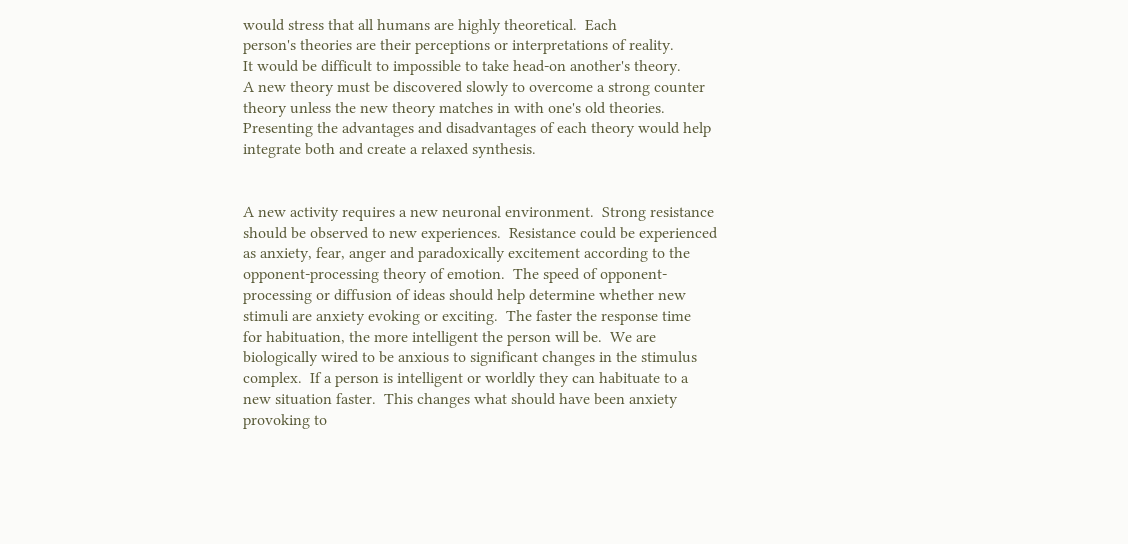would stress that all humans are highly theoretical.  Each
person's theories are their perceptions or interpretations of reality.
It would be difficult to impossible to take head-on another's theory.
A new theory must be discovered slowly to overcome a strong counter
theory unless the new theory matches in with one's old theories.
Presenting the advantages and disadvantages of each theory would help
integrate both and create a relaxed synthesis.


A new activity requires a new neuronal environment.  Strong resistance
should be observed to new experiences.  Resistance could be experienced
as anxiety, fear, anger and paradoxically excitement according to the
opponent-processing theory of emotion.  The speed of opponent-
processing or diffusion of ideas should help determine whether new
stimuli are anxiety evoking or exciting.  The faster the response time
for habituation, the more intelligent the person will be.  We are
biologically wired to be anxious to significant changes in the stimulus
complex.  If a person is intelligent or worldly they can habituate to a
new situation faster.  This changes what should have been anxiety
provoking to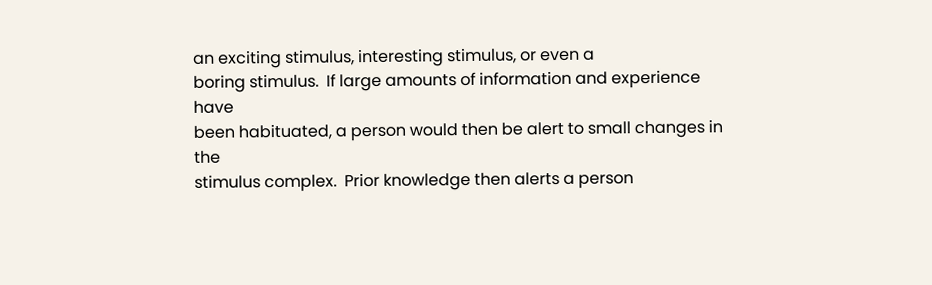an exciting stimulus, interesting stimulus, or even a
boring stimulus.  If large amounts of information and experience have
been habituated, a person would then be alert to small changes in the
stimulus complex.  Prior knowledge then alerts a person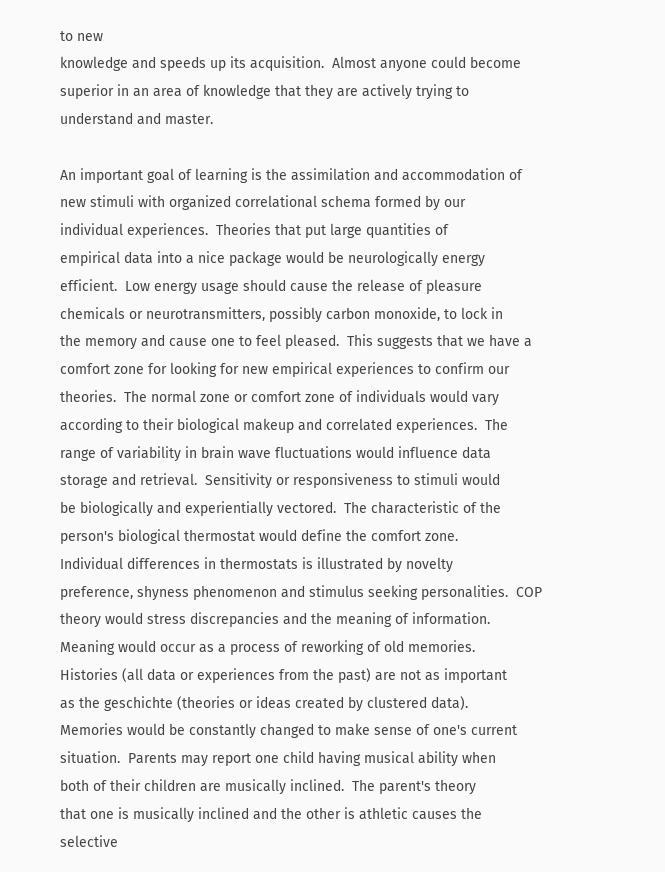to new
knowledge and speeds up its acquisition.  Almost anyone could become
superior in an area of knowledge that they are actively trying to
understand and master.

An important goal of learning is the assimilation and accommodation of
new stimuli with organized correlational schema formed by our
individual experiences.  Theories that put large quantities of
empirical data into a nice package would be neurologically energy
efficient.  Low energy usage should cause the release of pleasure
chemicals or neurotransmitters, possibly carbon monoxide, to lock in
the memory and cause one to feel pleased.  This suggests that we have a
comfort zone for looking for new empirical experiences to confirm our
theories.  The normal zone or comfort zone of individuals would vary
according to their biological makeup and correlated experiences.  The
range of variability in brain wave fluctuations would influence data
storage and retrieval.  Sensitivity or responsiveness to stimuli would
be biologically and experientially vectored.  The characteristic of the
person's biological thermostat would define the comfort zone.
Individual differences in thermostats is illustrated by novelty
preference, shyness phenomenon and stimulus seeking personalities.  COP
theory would stress discrepancies and the meaning of information.
Meaning would occur as a process of reworking of old memories.
Histories (all data or experiences from the past) are not as important
as the geschichte (theories or ideas created by clustered data).
Memories would be constantly changed to make sense of one's current
situation.  Parents may report one child having musical ability when
both of their children are musically inclined.  The parent's theory
that one is musically inclined and the other is athletic causes the
selective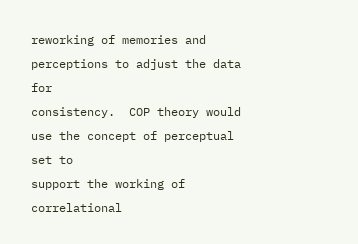reworking of memories and perceptions to adjust the data for
consistency.  COP theory would use the concept of perceptual set to
support the working of correlational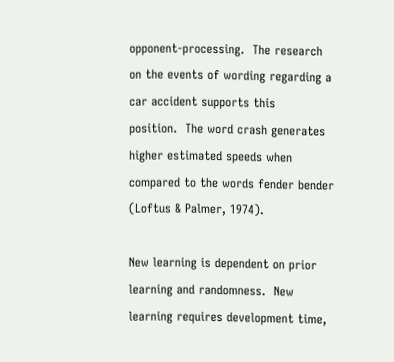opponent-processing.  The research
on the events of wording regarding a car accident supports this
position.  The word crash generates higher estimated speeds when
compared to the words fender bender (Loftus & Palmer, 1974).

New learning is dependent on prior learning and randomness.  New
learning requires development time,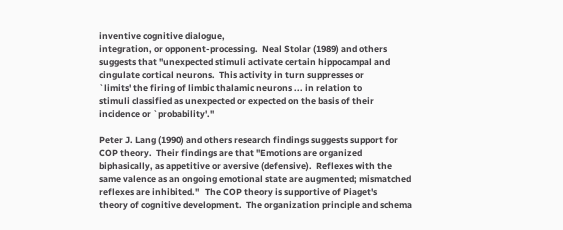inventive cognitive dialogue,
integration, or opponent-processing.  Neal Stolar (1989) and others
suggests that "unexpected stimuli activate certain hippocampal and
cingulate cortical neurons.  This activity in turn suppresses or
`limits' the firing of limbic thalamic neurons ... in relation to
stimuli classified as unexpected or expected on the basis of their
incidence or `probability'."

Peter J. Lang (1990) and others research findings suggests support for
COP theory.  Their findings are that "Emotions are organized
biphasically, as appetitive or aversive (defensive).  Reflexes with the
same valence as an ongoing emotional state are augmented; mismatched
reflexes are inhibited."   The COP theory is supportive of Piaget's
theory of cognitive development.  The organization principle and schema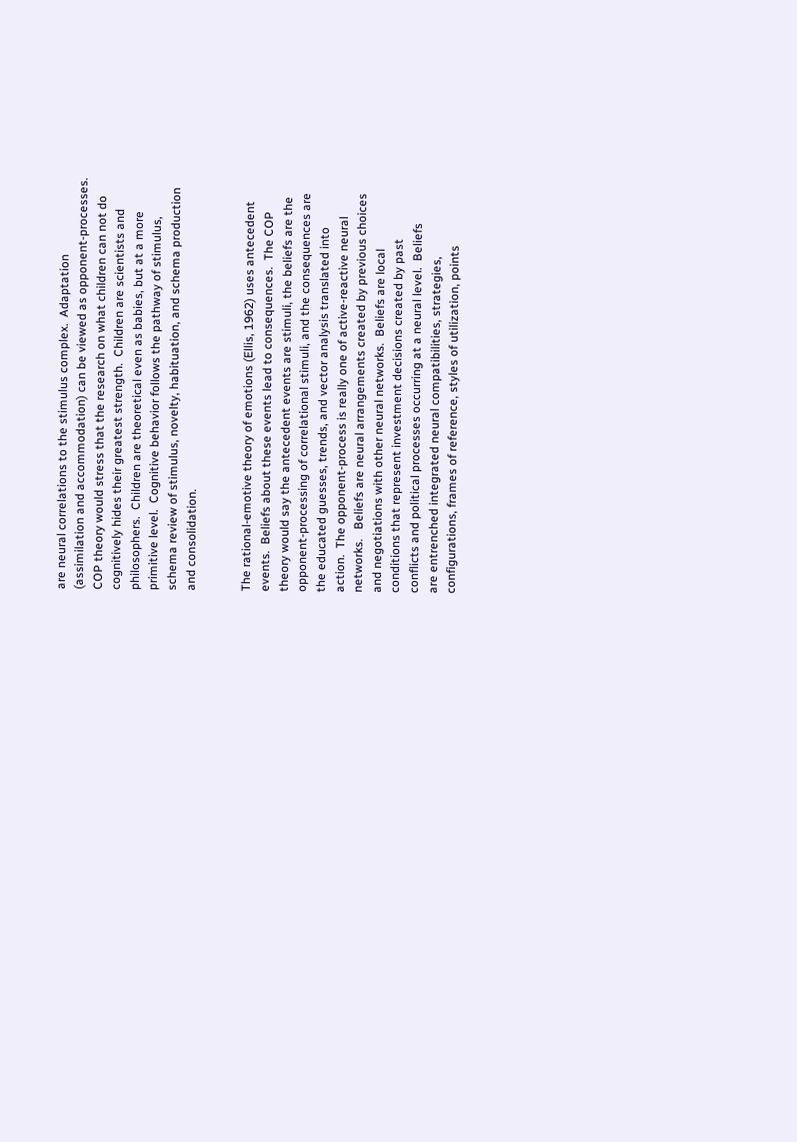are neural correlations to the stimulus complex.  Adaptation
(assimilation and accommodation) can be viewed as opponent-processes.
COP theory would stress that the research on what children can not do
cognitively hides their greatest strength.  Children are scientists and
philosophers.  Children are theoretical even as babies, but at a more
primitive level.  Cognitive behavior follows the pathway of stimulus,
schema review of stimulus, novelty, habituation, and schema production
and consolidation.


The rational-emotive theory of emotions (Ellis, 1962) uses antecedent
events.  Beliefs about these events lead to consequences.  The COP
theory would say the antecedent events are stimuli, the beliefs are the
opponent-processing of correlational stimuli, and the consequences are
the educated guesses, trends, and vector analysis translated into
action.  The opponent-process is really one of active-reactive neural
networks.   Beliefs are neural arrangements created by previous choices
and negotiations with other neural networks.  Beliefs are local
conditions that represent investment decisions created by past
conflicts and political processes occurring at a neural level.  Beliefs
are entrenched integrated neural compatibilities, strategies,
configurations, frames of reference, styles of utilization, points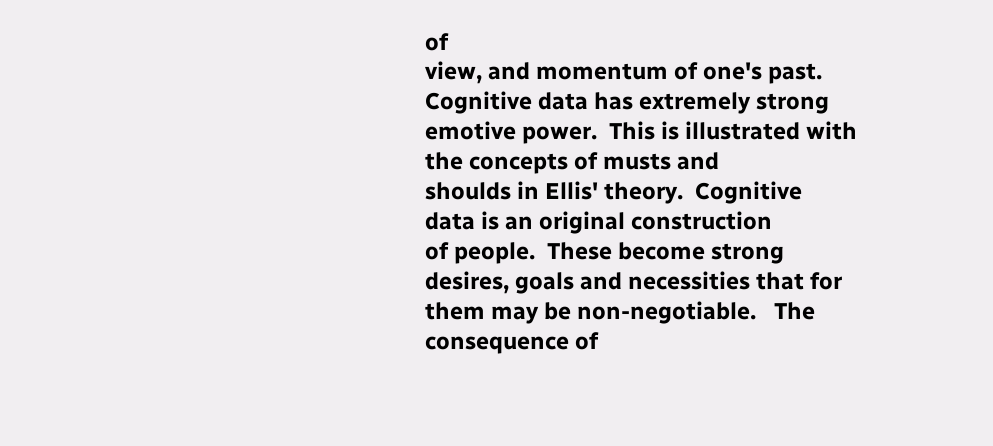of
view, and momentum of one's past.  Cognitive data has extremely strong
emotive power.  This is illustrated with the concepts of musts and
shoulds in Ellis' theory.  Cognitive data is an original construction
of people.  These become strong desires, goals and necessities that for
them may be non-negotiable.   The consequence of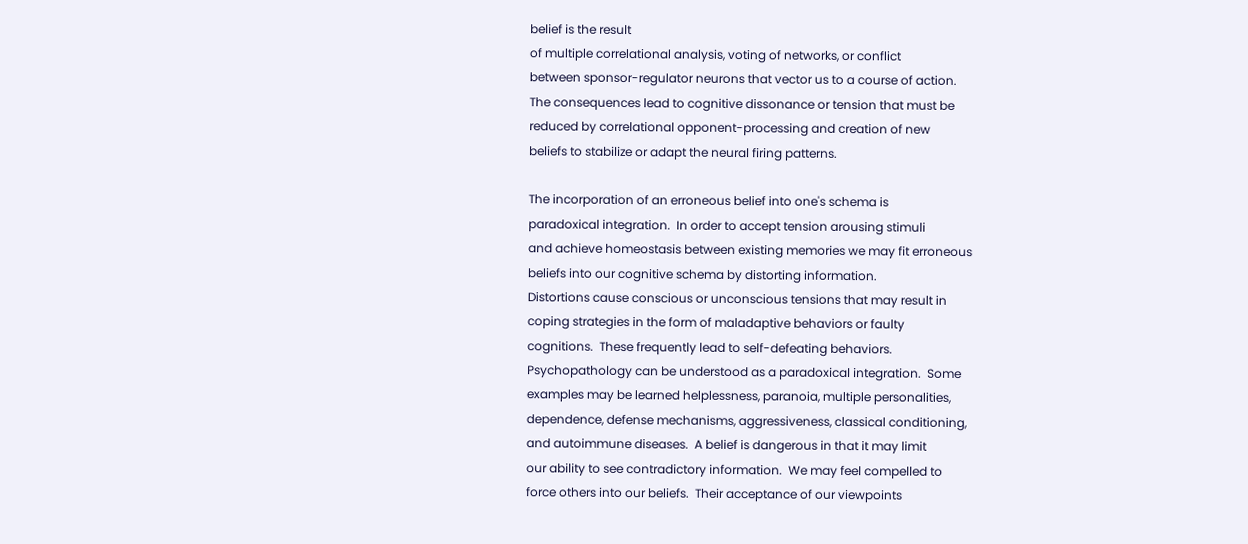belief is the result
of multiple correlational analysis, voting of networks, or conflict
between sponsor-regulator neurons that vector us to a course of action.
The consequences lead to cognitive dissonance or tension that must be
reduced by correlational opponent-processing and creation of new
beliefs to stabilize or adapt the neural firing patterns.

The incorporation of an erroneous belief into one's schema is
paradoxical integration.  In order to accept tension arousing stimuli
and achieve homeostasis between existing memories we may fit erroneous
beliefs into our cognitive schema by distorting information.
Distortions cause conscious or unconscious tensions that may result in
coping strategies in the form of maladaptive behaviors or faulty
cognitions.  These frequently lead to self-defeating behaviors.
Psychopathology can be understood as a paradoxical integration.  Some
examples may be learned helplessness, paranoia, multiple personalities,
dependence, defense mechanisms, aggressiveness, classical conditioning,
and autoimmune diseases.  A belief is dangerous in that it may limit
our ability to see contradictory information.  We may feel compelled to
force others into our beliefs.  Their acceptance of our viewpoints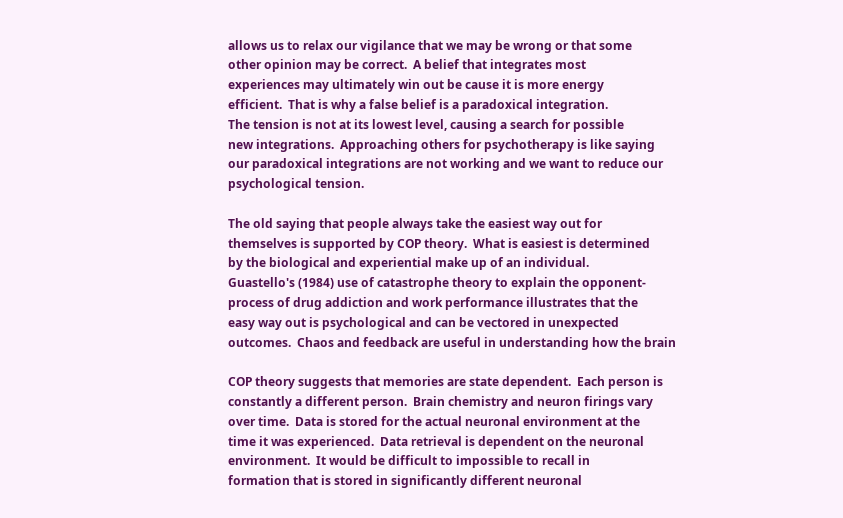allows us to relax our vigilance that we may be wrong or that some
other opinion may be correct.  A belief that integrates most
experiences may ultimately win out be cause it is more energy
efficient.  That is why a false belief is a paradoxical integration.
The tension is not at its lowest level, causing a search for possible
new integrations.  Approaching others for psychotherapy is like saying
our paradoxical integrations are not working and we want to reduce our
psychological tension.

The old saying that people always take the easiest way out for
themselves is supported by COP theory.  What is easiest is determined
by the biological and experiential make up of an individual.
Guastello's (1984) use of catastrophe theory to explain the opponent-
process of drug addiction and work performance illustrates that the
easy way out is psychological and can be vectored in unexpected
outcomes.  Chaos and feedback are useful in understanding how the brain

COP theory suggests that memories are state dependent.  Each person is
constantly a different person.  Brain chemistry and neuron firings vary
over time.  Data is stored for the actual neuronal environment at the
time it was experienced.  Data retrieval is dependent on the neuronal
environment.  It would be difficult to impossible to recall in
formation that is stored in significantly different neuronal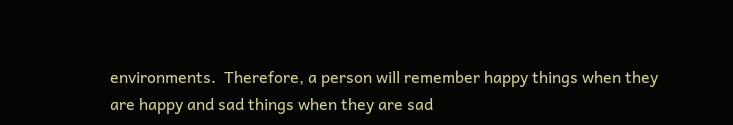environments.  Therefore, a person will remember happy things when they
are happy and sad things when they are sad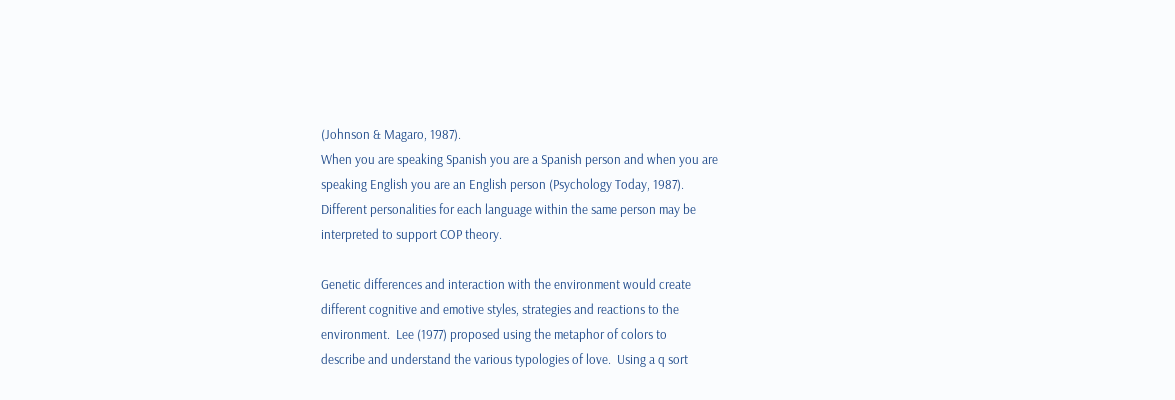(Johnson & Magaro, 1987).
When you are speaking Spanish you are a Spanish person and when you are
speaking English you are an English person (Psychology Today, 1987).
Different personalities for each language within the same person may be
interpreted to support COP theory.

Genetic differences and interaction with the environment would create
different cognitive and emotive styles, strategies and reactions to the
environment.  Lee (1977) proposed using the metaphor of colors to
describe and understand the various typologies of love.  Using a q sort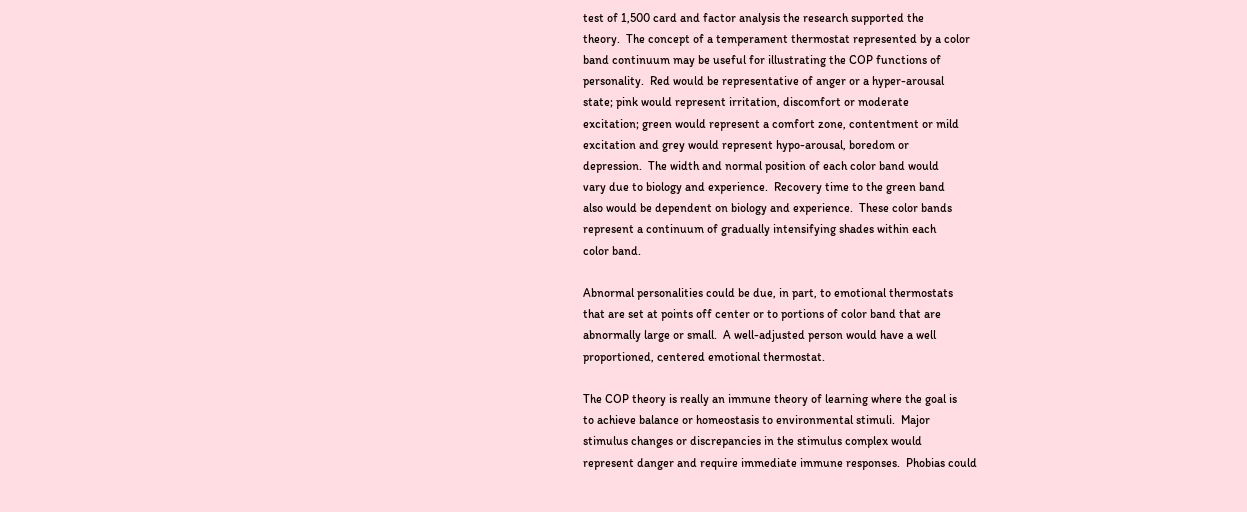test of 1,500 card and factor analysis the research supported the
theory.  The concept of a temperament thermostat represented by a color
band continuum may be useful for illustrating the COP functions of
personality.  Red would be representative of anger or a hyper-arousal
state; pink would represent irritation, discomfort or moderate
excitation; green would represent a comfort zone, contentment or mild
excitation and grey would represent hypo-arousal, boredom or
depression.  The width and normal position of each color band would
vary due to biology and experience.  Recovery time to the green band
also would be dependent on biology and experience.  These color bands
represent a continuum of gradually intensifying shades within each
color band.

Abnormal personalities could be due, in part, to emotional thermostats
that are set at points off center or to portions of color band that are
abnormally large or small.  A well-adjusted person would have a well
proportioned, centered emotional thermostat.

The COP theory is really an immune theory of learning where the goal is
to achieve balance or homeostasis to environmental stimuli.  Major
stimulus changes or discrepancies in the stimulus complex would
represent danger and require immediate immune responses.  Phobias could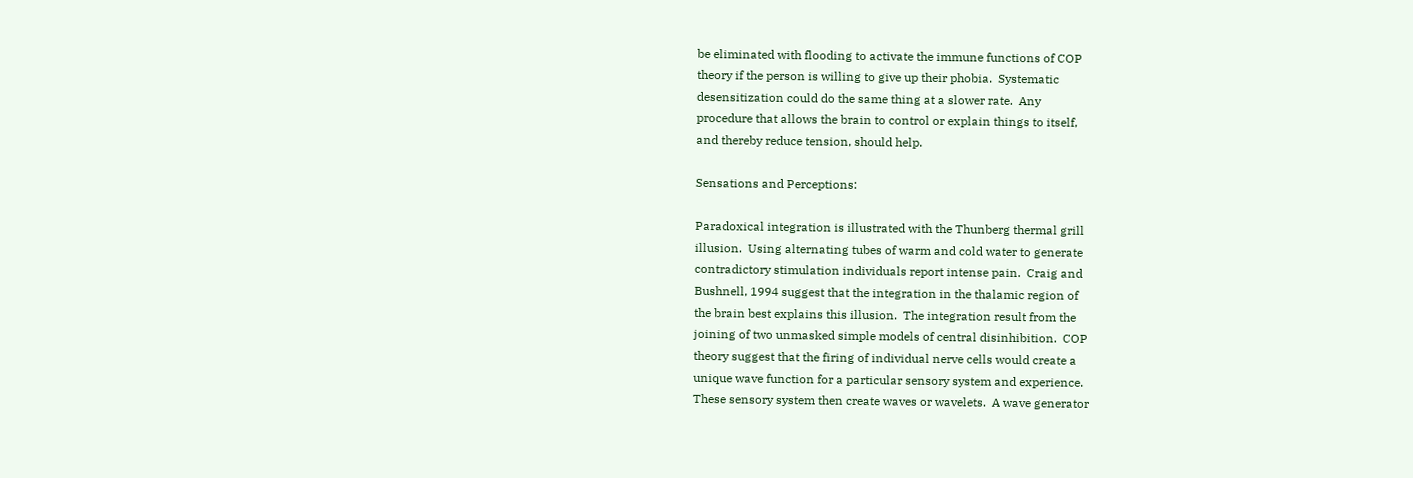be eliminated with flooding to activate the immune functions of COP
theory if the person is willing to give up their phobia.  Systematic
desensitization could do the same thing at a slower rate.  Any
procedure that allows the brain to control or explain things to itself,
and thereby reduce tension, should help.

Sensations and Perceptions:

Paradoxical integration is illustrated with the Thunberg thermal grill
illusion.  Using alternating tubes of warm and cold water to generate
contradictory stimulation individuals report intense pain.  Craig and
Bushnell, 1994 suggest that the integration in the thalamic region of
the brain best explains this illusion.  The integration result from the
joining of two unmasked simple models of central disinhibition.  COP
theory suggest that the firing of individual nerve cells would create a
unique wave function for a particular sensory system and experience.
These sensory system then create waves or wavelets.  A wave generator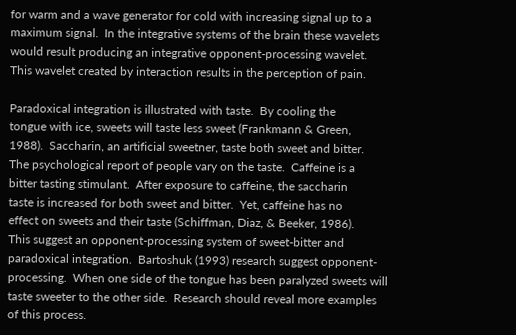for warm and a wave generator for cold with increasing signal up to a
maximum signal.  In the integrative systems of the brain these wavelets
would result producing an integrative opponent-processing wavelet.
This wavelet created by interaction results in the perception of pain.

Paradoxical integration is illustrated with taste.  By cooling the
tongue with ice, sweets will taste less sweet (Frankmann & Green,
1988).  Saccharin, an artificial sweetner, taste both sweet and bitter.
The psychological report of people vary on the taste.  Caffeine is a
bitter tasting stimulant.  After exposure to caffeine, the saccharin
taste is increased for both sweet and bitter.  Yet, caffeine has no
effect on sweets and their taste (Schiffman, Diaz, & Beeker, 1986).
This suggest an opponent-processing system of sweet-bitter and
paradoxical integration.  Bartoshuk (1993) research suggest opponent-
processing.  When one side of the tongue has been paralyzed sweets will
taste sweeter to the other side.  Research should reveal more examples
of this process.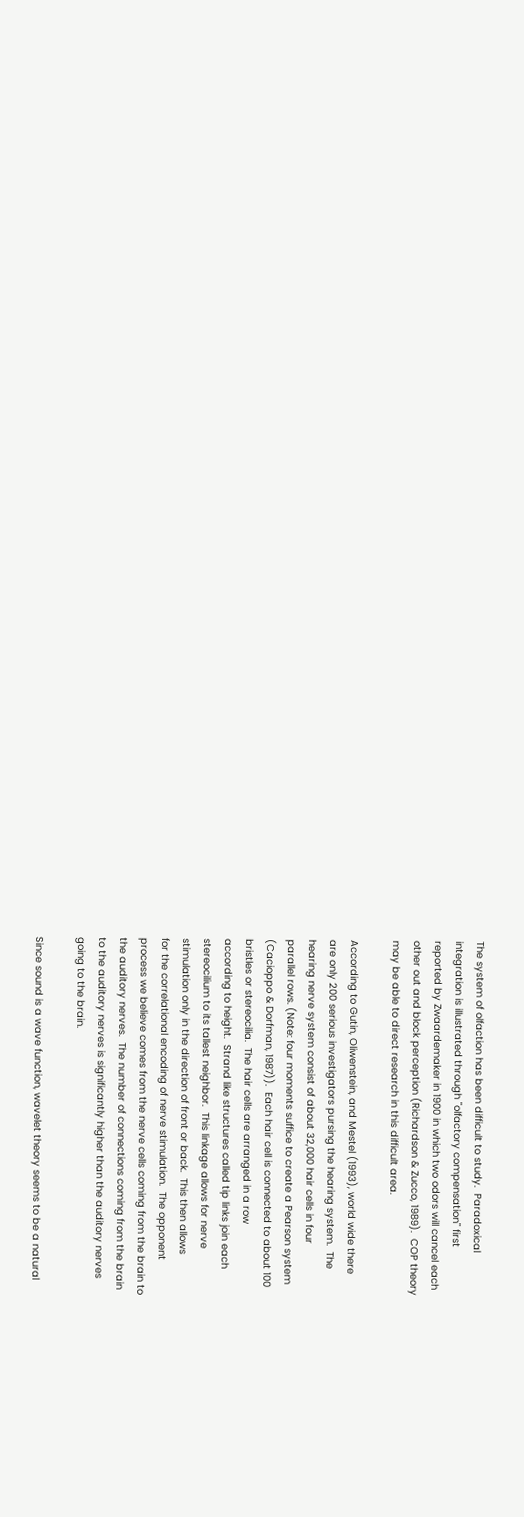The system of olfaction has been difficult to study.  Paradoxical
integration is illustrated through "olfactory compensation" first
reported by Zwaardemaker in 1900 in which two odors will cancel each
other out and block perception (Richardson & Zucco, 1989).  COP theory
may be able to direct research in this difficult area.

According to Gutin, Oliwenstein, and Mestel (1993), world wide there
are only 200 serious investigators pursing the hearing system.  The
hearing nerve system consist of about 32,000 hair cells in four
parallel rows. (Note: four moments suffice to create a Pearson system
(Cacioppo & Dorfman, 1987)).  Each hair cell is connected to about 100
bristles or stereocilia.  The hair cells are arranged in a row
according to height.  Strand like structures called tip links join each
stereocilium to its tallest neighbor.  This linkage allows for nerve
stimulation only in the direction of front or back.  This then allows
for the correlational encoding of nerve stimulation.  The opponent
process we believe comes from the nerve cells coming from the brain to
the auditory nerves.  The number of connections coming from the brain
to the auditory nerves is significantly higher than the auditory nerves
going to the brain.

Since sound is a wave function, wavelet theory seems to be a natural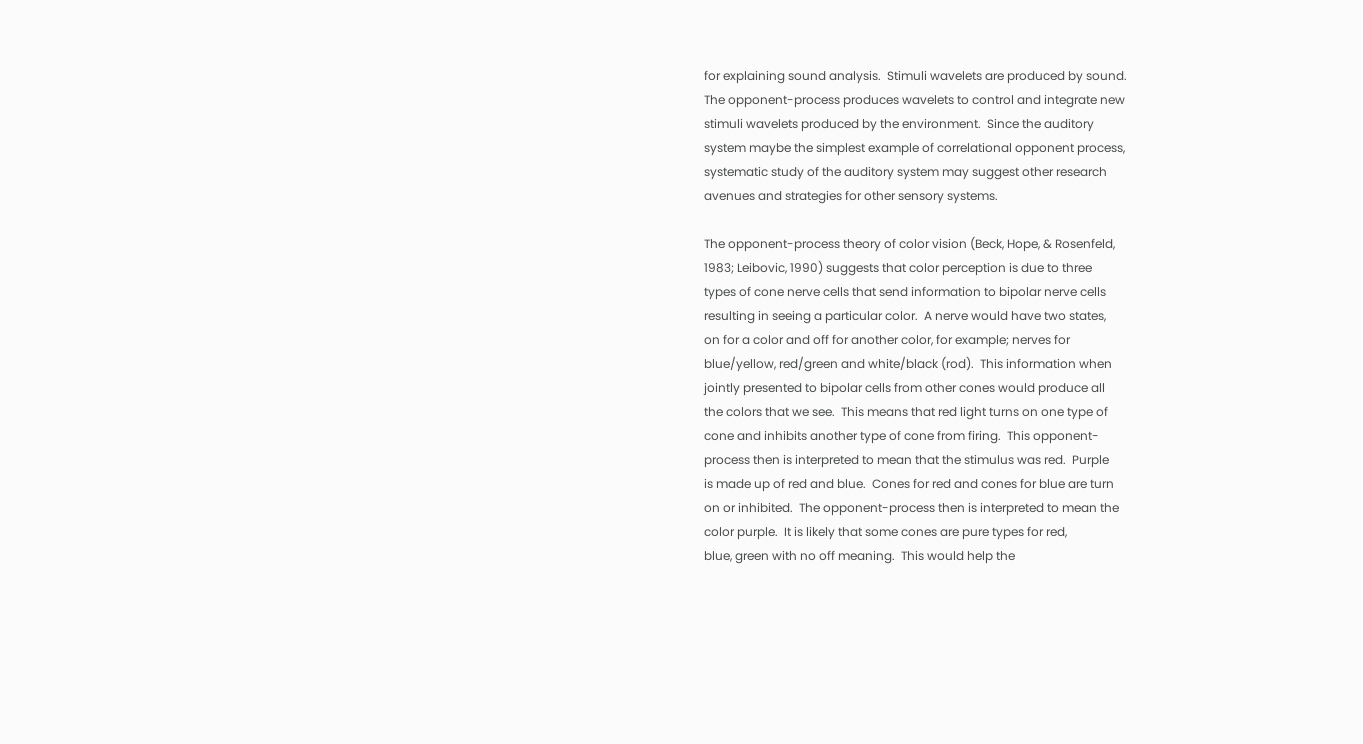for explaining sound analysis.  Stimuli wavelets are produced by sound.
The opponent-process produces wavelets to control and integrate new
stimuli wavelets produced by the environment.  Since the auditory
system maybe the simplest example of correlational opponent process,
systematic study of the auditory system may suggest other research
avenues and strategies for other sensory systems.

The opponent-process theory of color vision (Beck, Hope, & Rosenfeld,
1983; Leibovic, 1990) suggests that color perception is due to three
types of cone nerve cells that send information to bipolar nerve cells
resulting in seeing a particular color.  A nerve would have two states,
on for a color and off for another color, for example; nerves for
blue/yellow, red/green and white/black (rod).  This information when
jointly presented to bipolar cells from other cones would produce all
the colors that we see.  This means that red light turns on one type of
cone and inhibits another type of cone from firing.  This opponent-
process then is interpreted to mean that the stimulus was red.  Purple
is made up of red and blue.  Cones for red and cones for blue are turn
on or inhibited.  The opponent-process then is interpreted to mean the
color purple.  It is likely that some cones are pure types for red,
blue, green with no off meaning.  This would help the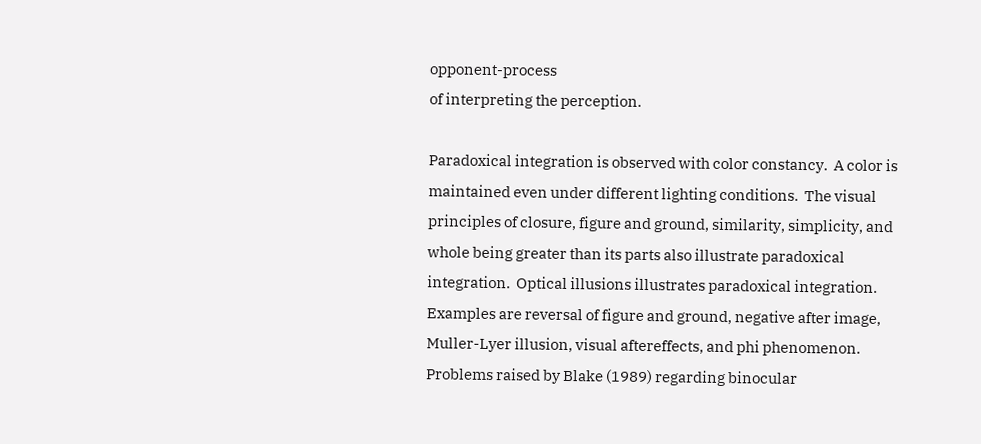opponent-process
of interpreting the perception.

Paradoxical integration is observed with color constancy.  A color is
maintained even under different lighting conditions.  The visual
principles of closure, figure and ground, similarity, simplicity, and
whole being greater than its parts also illustrate paradoxical
integration.  Optical illusions illustrates paradoxical integration.
Examples are reversal of figure and ground, negative after image,
Muller-Lyer illusion, visual aftereffects, and phi phenomenon.
Problems raised by Blake (1989) regarding binocular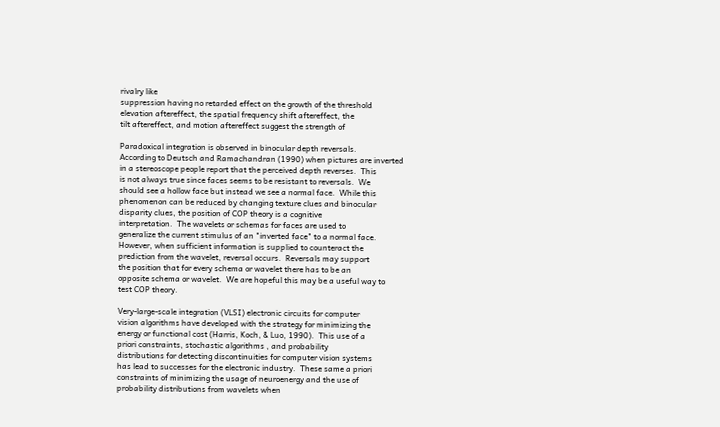rivalry like
suppression having no retarded effect on the growth of the threshold
elevation aftereffect, the spatial frequency shift aftereffect, the
tilt aftereffect, and motion aftereffect suggest the strength of

Paradoxical integration is observed in binocular depth reversals.
According to Deutsch and Ramachandran (1990) when pictures are inverted
in a stereoscope people report that the perceived depth reverses.  This
is not always true since faces seems to be resistant to reversals.  We
should see a hollow face but instead we see a normal face.  While this
phenomenon can be reduced by changing texture clues and binocular
disparity clues, the position of COP theory is a cognitive
interpretation.  The wavelets or schemas for faces are used to
generalize the current stimulus of an "inverted face" to a normal face.
However, when sufficient information is supplied to counteract the
prediction from the wavelet, reversal occurs.  Reversals may support
the position that for every schema or wavelet there has to be an
opposite schema or wavelet.  We are hopeful this may be a useful way to
test COP theory.

Very-large-scale integration (VLSI) electronic circuits for computer
vision algorithms have developed with the strategy for minimizing the
energy or functional cost (Harris, Koch, & Luo, 1990).  This use of a
priori constraints, stochastic algorithms , and probability
distributions for detecting discontinuities for computer vision systems
has lead to successes for the electronic industry.  These same a priori
constraints of minimizing the usage of neuroenergy and the use of
probability distributions from wavelets when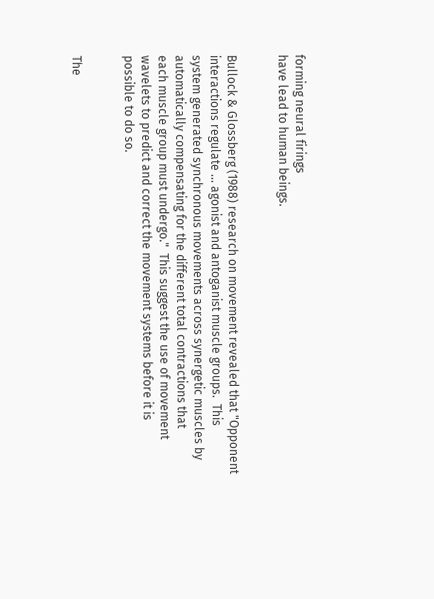forming neural firings
have lead to human beings.


Bullock & Glossberg (1988) research on movement revealed that "Opponent
interactions regulate ... agonist and antoganist muscle groups.  This
system generated synchronous movements across synergetic muscles by
automatically compensating for the different total contractions that
each muscle group must undergo."  This suggest the use of movement
wavelets to predict and correct the movement systems before it is
possible to do so.


The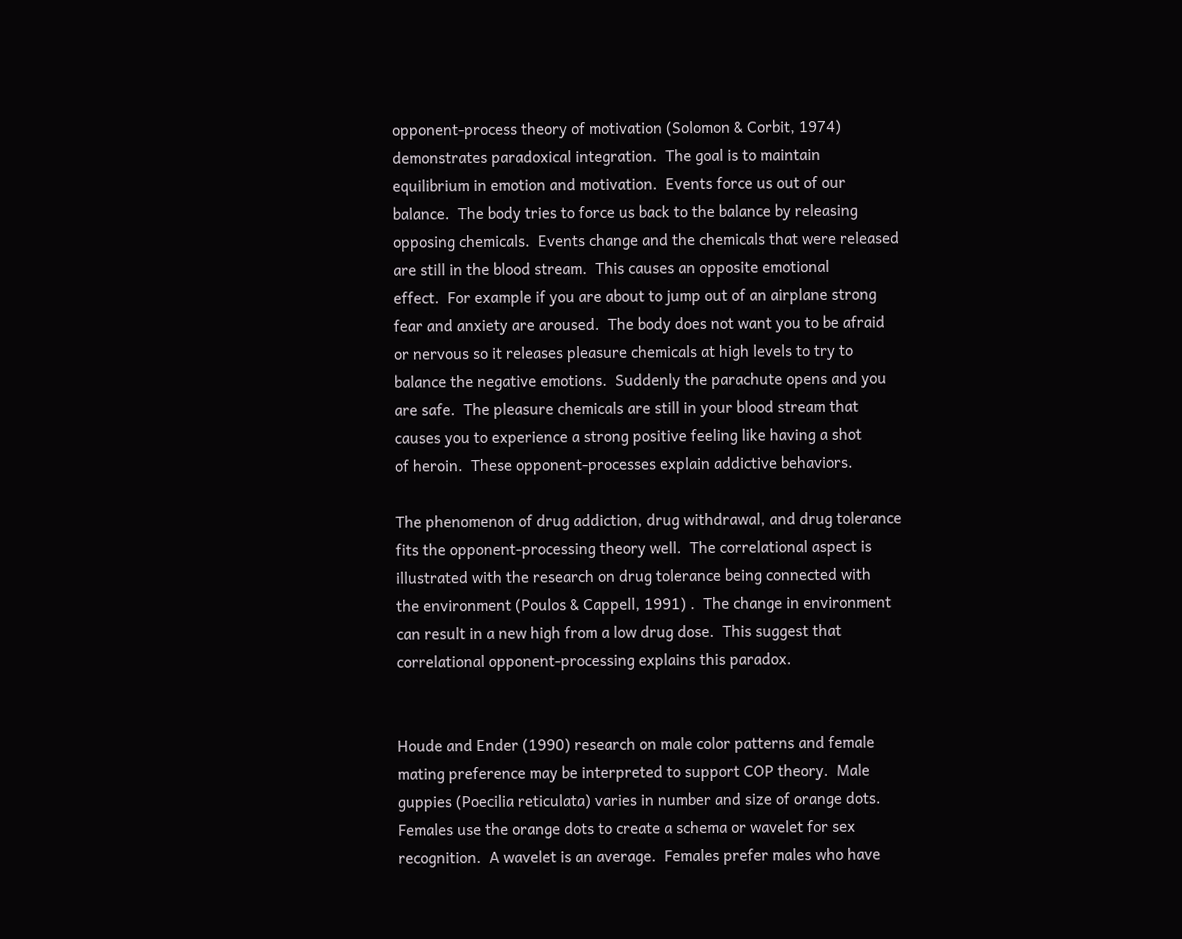opponent-process theory of motivation (Solomon & Corbit, 1974)
demonstrates paradoxical integration.  The goal is to maintain
equilibrium in emotion and motivation.  Events force us out of our
balance.  The body tries to force us back to the balance by releasing
opposing chemicals.  Events change and the chemicals that were released
are still in the blood stream.  This causes an opposite emotional
effect.  For example if you are about to jump out of an airplane strong
fear and anxiety are aroused.  The body does not want you to be afraid
or nervous so it releases pleasure chemicals at high levels to try to
balance the negative emotions.  Suddenly the parachute opens and you
are safe.  The pleasure chemicals are still in your blood stream that
causes you to experience a strong positive feeling like having a shot
of heroin.  These opponent-processes explain addictive behaviors.

The phenomenon of drug addiction, drug withdrawal, and drug tolerance
fits the opponent-processing theory well.  The correlational aspect is
illustrated with the research on drug tolerance being connected with
the environment (Poulos & Cappell, 1991) .  The change in environment
can result in a new high from a low drug dose.  This suggest that
correlational opponent-processing explains this paradox.


Houde and Ender (1990) research on male color patterns and female
mating preference may be interpreted to support COP theory.  Male
guppies (Poecilia reticulata) varies in number and size of orange dots.
Females use the orange dots to create a schema or wavelet for sex
recognition.  A wavelet is an average.  Females prefer males who have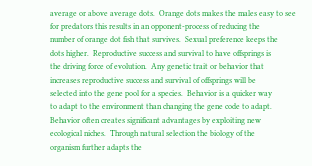average or above average dots.  Orange dots makes the males easy to see
for predators this results in an opponent-process of reducing the
number of orange dot fish that survives.  Sexual preference keeps the
dots higher.  Reproductive success and survival to have offsprings is
the driving force of evolution.  Any genetic trait or behavior that
increases reproductive success and survival of offsprings will be
selected into the gene pool for a species.  Behavior is a quicker way
to adapt to the environment than changing the gene code to adapt.
Behavior often creates significant advantages by exploiting new
ecological niches.  Through natural selection the biology of the
organism further adapts the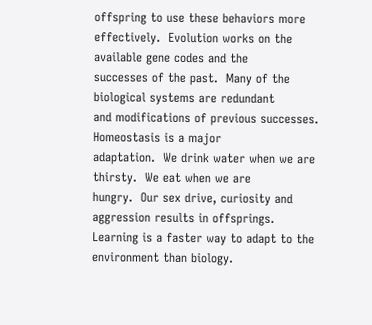offspring to use these behaviors more
effectively.  Evolution works on the available gene codes and the
successes of the past.  Many of the biological systems are redundant
and modifications of previous successes.  Homeostasis is a major
adaptation.  We drink water when we are thirsty.  We eat when we are
hungry.  Our sex drive, curiosity and aggression results in offsprings.
Learning is a faster way to adapt to the environment than biology.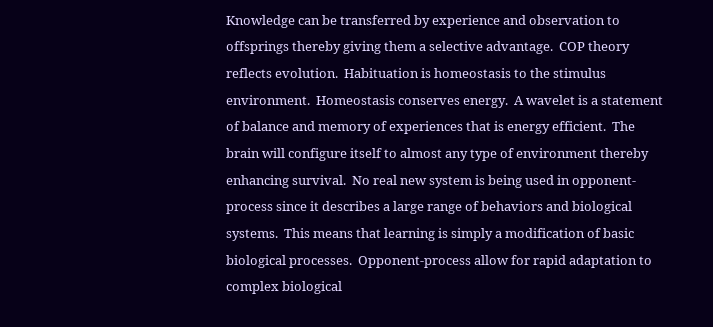Knowledge can be transferred by experience and observation to
offsprings thereby giving them a selective advantage.  COP theory
reflects evolution.  Habituation is homeostasis to the stimulus
environment.  Homeostasis conserves energy.  A wavelet is a statement
of balance and memory of experiences that is energy efficient.  The
brain will configure itself to almost any type of environment thereby
enhancing survival.  No real new system is being used in opponent-
process since it describes a large range of behaviors and biological
systems.  This means that learning is simply a modification of basic
biological processes.  Opponent-process allow for rapid adaptation to
complex biological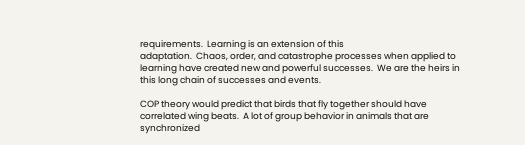requirements.  Learning is an extension of this
adaptation.  Chaos, order, and catastrophe processes when applied to
learning have created new and powerful successes.  We are the heirs in
this long chain of successes and events.

COP theory would predict that birds that fly together should have
correlated wing beats.  A lot of group behavior in animals that are
synchronized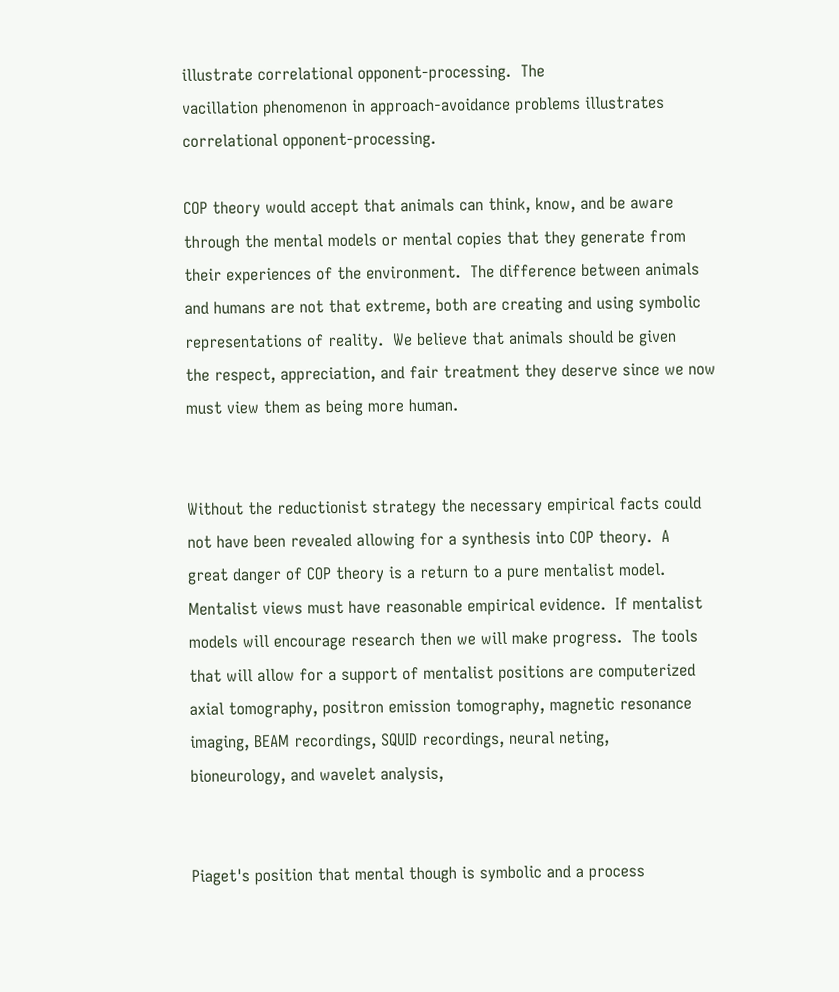illustrate correlational opponent-processing.  The
vacillation phenomenon in approach-avoidance problems illustrates
correlational opponent-processing.

COP theory would accept that animals can think, know, and be aware
through the mental models or mental copies that they generate from
their experiences of the environment.  The difference between animals
and humans are not that extreme, both are creating and using symbolic
representations of reality.  We believe that animals should be given
the respect, appreciation, and fair treatment they deserve since we now
must view them as being more human.


Without the reductionist strategy the necessary empirical facts could
not have been revealed allowing for a synthesis into COP theory.  A
great danger of COP theory is a return to a pure mentalist model.
Mentalist views must have reasonable empirical evidence.  If mentalist
models will encourage research then we will make progress.  The tools
that will allow for a support of mentalist positions are computerized
axial tomography, positron emission tomography, magnetic resonance
imaging, BEAM recordings, SQUID recordings, neural neting,
bioneurology, and wavelet analysis,


Piaget's position that mental though is symbolic and a process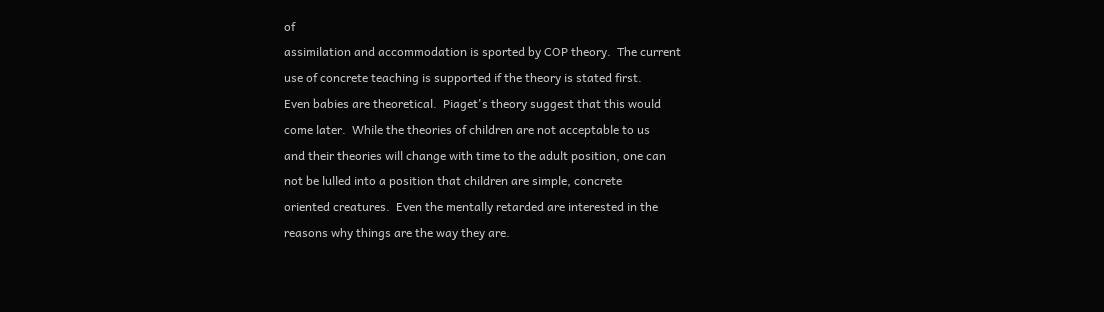of
assimilation and accommodation is sported by COP theory.  The current
use of concrete teaching is supported if the theory is stated first.
Even babies are theoretical.  Piaget's theory suggest that this would
come later.  While the theories of children are not acceptable to us
and their theories will change with time to the adult position, one can
not be lulled into a position that children are simple, concrete
oriented creatures.  Even the mentally retarded are interested in the
reasons why things are the way they are.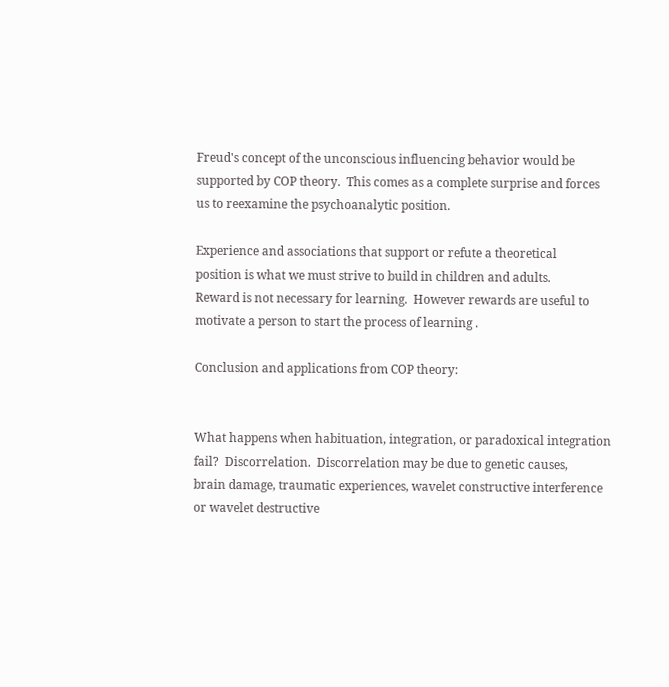Freud's concept of the unconscious influencing behavior would be
supported by COP theory.  This comes as a complete surprise and forces
us to reexamine the psychoanalytic position.

Experience and associations that support or refute a theoretical
position is what we must strive to build in children and adults.
Reward is not necessary for learning.  However rewards are useful to
motivate a person to start the process of learning .

Conclusion and applications from COP theory:


What happens when habituation, integration, or paradoxical integration
fail?  Discorrelation.  Discorrelation may be due to genetic causes,
brain damage, traumatic experiences, wavelet constructive interference
or wavelet destructive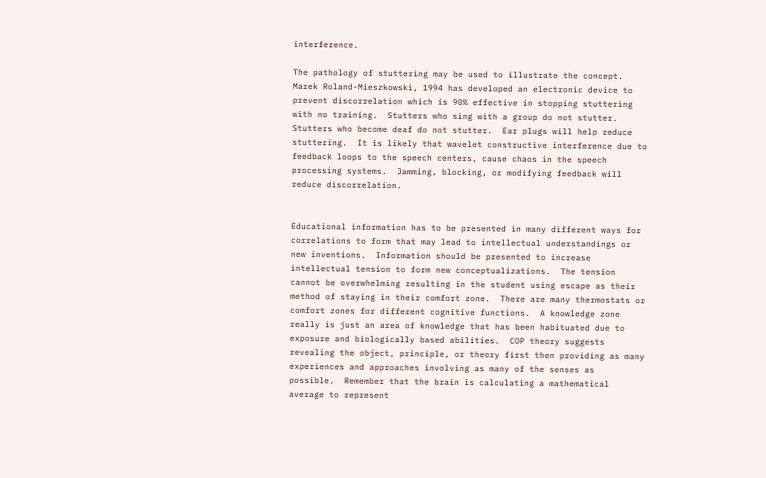interference.

The pathology of stuttering may be used to illustrate the concept.
Marek Roland-Mieszkowski, 1994 has developed an electronic device to
prevent discorrelation which is 90% effective in stopping stuttering
with no training.  Stutters who sing with a group do not stutter.
Stutters who become deaf do not stutter.  Ear plugs will help reduce
stuttering.  It is likely that wavelet constructive interference due to
feedback loops to the speech centers, cause chaos in the speech
processing systems.  Jamming, blocking, or modifying feedback will
reduce discorrelation.


Educational information has to be presented in many different ways for
correlations to form that may lead to intellectual understandings or
new inventions.  Information should be presented to increase
intellectual tension to form new conceptualizations.  The tension
cannot be overwhelming resulting in the student using escape as their
method of staying in their comfort zone.  There are many thermostats or
comfort zones for different cognitive functions.  A knowledge zone
really is just an area of knowledge that has been habituated due to
exposure and biologically based abilities.  COP theory suggests
revealing the object, principle, or theory first then providing as many
experiences and approaches involving as many of the senses as
possible.  Remember that the brain is calculating a mathematical
average to represent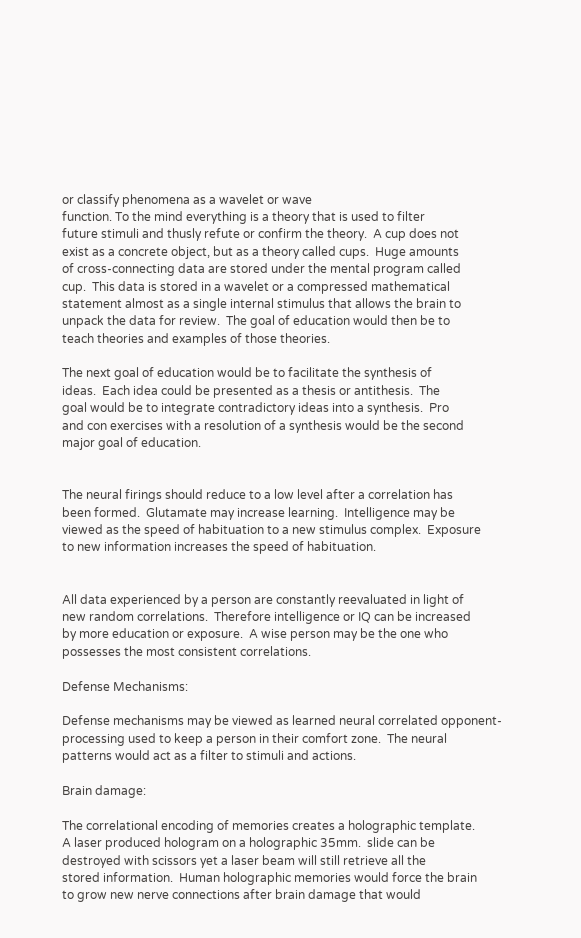or classify phenomena as a wavelet or wave
function. To the mind everything is a theory that is used to filter
future stimuli and thusly refute or confirm the theory.  A cup does not
exist as a concrete object, but as a theory called cups.  Huge amounts
of cross-connecting data are stored under the mental program called
cup.  This data is stored in a wavelet or a compressed mathematical
statement almost as a single internal stimulus that allows the brain to
unpack the data for review.  The goal of education would then be to
teach theories and examples of those theories.

The next goal of education would be to facilitate the synthesis of
ideas.  Each idea could be presented as a thesis or antithesis.  The
goal would be to integrate contradictory ideas into a synthesis.  Pro
and con exercises with a resolution of a synthesis would be the second
major goal of education.


The neural firings should reduce to a low level after a correlation has
been formed.  Glutamate may increase learning.  Intelligence may be
viewed as the speed of habituation to a new stimulus complex.  Exposure
to new information increases the speed of habituation.


All data experienced by a person are constantly reevaluated in light of
new random correlations.  Therefore intelligence or IQ can be increased
by more education or exposure.  A wise person may be the one who
possesses the most consistent correlations.

Defense Mechanisms:

Defense mechanisms may be viewed as learned neural correlated opponent-
processing used to keep a person in their comfort zone.  The neural
patterns would act as a filter to stimuli and actions.

Brain damage:

The correlational encoding of memories creates a holographic template.
A laser produced hologram on a holographic 35mm.  slide can be
destroyed with scissors yet a laser beam will still retrieve all the
stored information.  Human holographic memories would force the brain
to grow new nerve connections after brain damage that would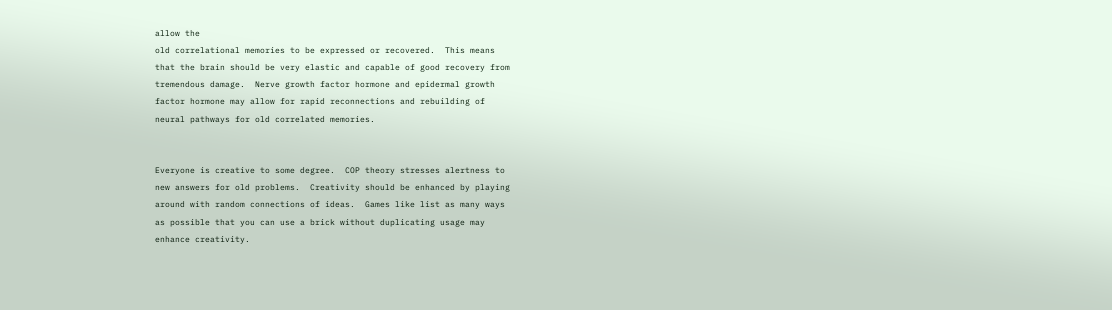allow the
old correlational memories to be expressed or recovered.  This means
that the brain should be very elastic and capable of good recovery from
tremendous damage.  Nerve growth factor hormone and epidermal growth
factor hormone may allow for rapid reconnections and rebuilding of
neural pathways for old correlated memories.


Everyone is creative to some degree.  COP theory stresses alertness to
new answers for old problems.  Creativity should be enhanced by playing
around with random connections of ideas.  Games like list as many ways
as possible that you can use a brick without duplicating usage may
enhance creativity.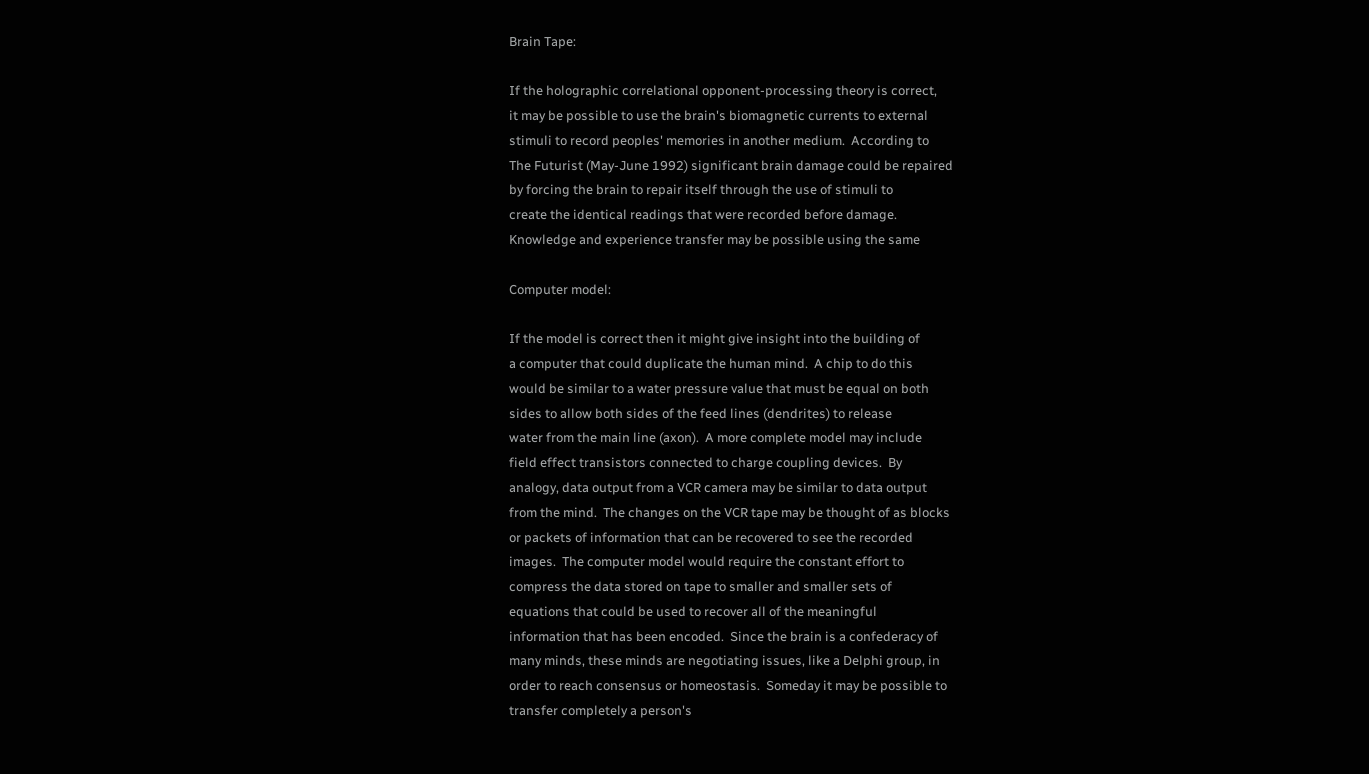Brain Tape:

If the holographic correlational opponent-processing theory is correct,
it may be possible to use the brain's biomagnetic currents to external
stimuli to record peoples' memories in another medium.  According to
The Futurist (May-June 1992) significant brain damage could be repaired
by forcing the brain to repair itself through the use of stimuli to
create the identical readings that were recorded before damage.
Knowledge and experience transfer may be possible using the same

Computer model:

If the model is correct then it might give insight into the building of
a computer that could duplicate the human mind.  A chip to do this
would be similar to a water pressure value that must be equal on both
sides to allow both sides of the feed lines (dendrites) to release
water from the main line (axon).  A more complete model may include
field effect transistors connected to charge coupling devices.  By
analogy, data output from a VCR camera may be similar to data output
from the mind.  The changes on the VCR tape may be thought of as blocks
or packets of information that can be recovered to see the recorded
images.  The computer model would require the constant effort to
compress the data stored on tape to smaller and smaller sets of
equations that could be used to recover all of the meaningful
information that has been encoded.  Since the brain is a confederacy of
many minds, these minds are negotiating issues, like a Delphi group, in
order to reach consensus or homeostasis.  Someday it may be possible to
transfer completely a person's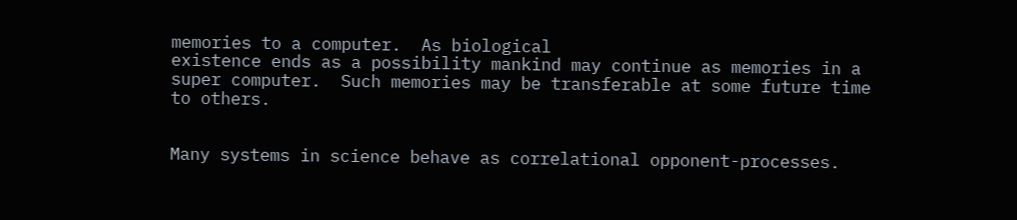memories to a computer.  As biological
existence ends as a possibility mankind may continue as memories in a
super computer.  Such memories may be transferable at some future time
to others.


Many systems in science behave as correlational opponent-processes.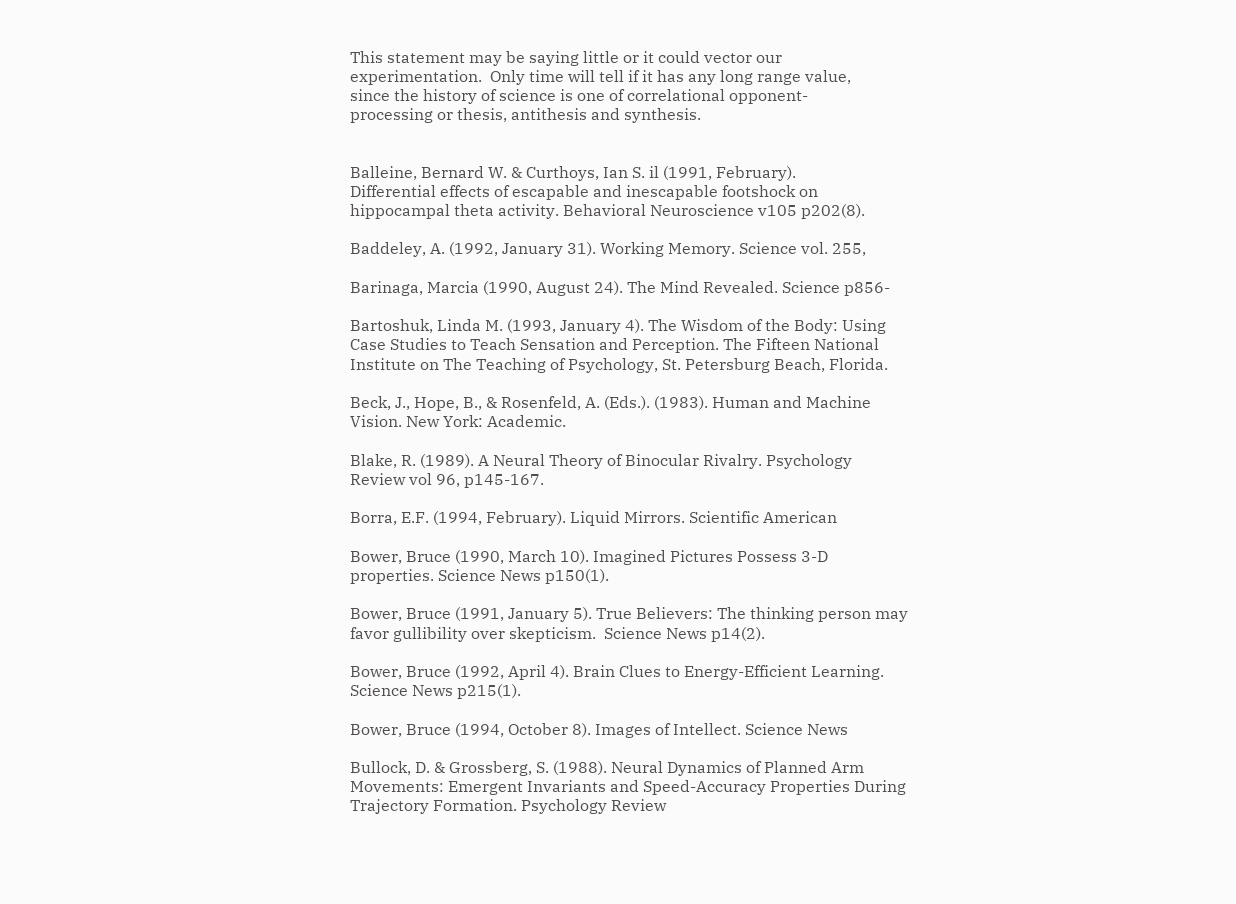This statement may be saying little or it could vector our
experimentation.  Only time will tell if it has any long range value,
since the history of science is one of correlational opponent-
processing or thesis, antithesis and synthesis.


Balleine, Bernard W. & Curthoys, Ian S. il (1991, February).
Differential effects of escapable and inescapable footshock on
hippocampal theta activity. Behavioral Neuroscience v105 p202(8).

Baddeley, A. (1992, January 31). Working Memory. Science vol. 255,

Barinaga, Marcia (1990, August 24). The Mind Revealed. Science p856-

Bartoshuk, Linda M. (1993, January 4). The Wisdom of the Body: Using
Case Studies to Teach Sensation and Perception. The Fifteen National
Institute on The Teaching of Psychology, St. Petersburg Beach, Florida.

Beck, J., Hope, B., & Rosenfeld, A. (Eds.). (1983). Human and Machine
Vision. New York: Academic.

Blake, R. (1989). A Neural Theory of Binocular Rivalry. Psychology
Review vol 96, p145-167.

Borra, E.F. (1994, February). Liquid Mirrors. Scientific American

Bower, Bruce (1990, March 10). Imagined Pictures Possess 3-D
properties. Science News p150(1).

Bower, Bruce (1991, January 5). True Believers: The thinking person may
favor gullibility over skepticism.  Science News p14(2).

Bower, Bruce (1992, April 4). Brain Clues to Energy-Efficient Learning.
Science News p215(1).

Bower, Bruce (1994, October 8). Images of Intellect. Science News

Bullock, D. & Grossberg, S. (1988). Neural Dynamics of Planned Arm
Movements: Emergent Invariants and Speed-Accuracy Properties During
Trajectory Formation. Psychology Review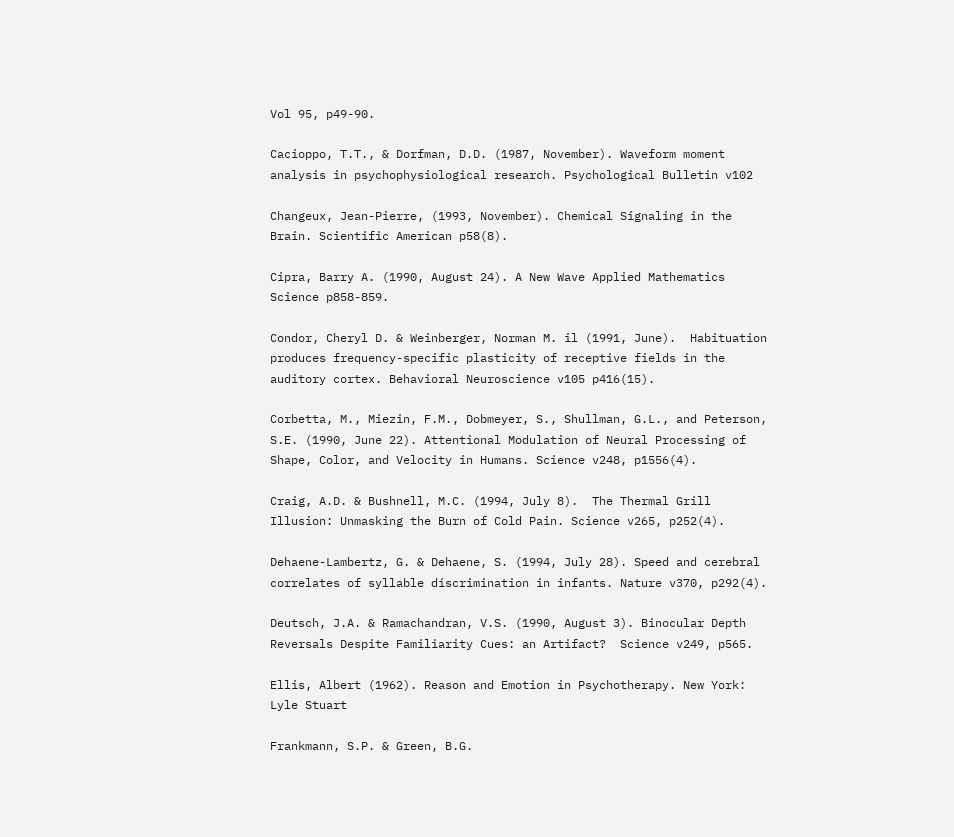Vol 95, p49-90.

Cacioppo, T.T., & Dorfman, D.D. (1987, November). Waveform moment
analysis in psychophysiological research. Psychological Bulletin v102

Changeux, Jean-Pierre, (1993, November). Chemical Signaling in the
Brain. Scientific American p58(8).

Cipra, Barry A. (1990, August 24). A New Wave Applied Mathematics
Science p858-859.

Condor, Cheryl D. & Weinberger, Norman M. il (1991, June).  Habituation
produces frequency-specific plasticity of receptive fields in the
auditory cortex. Behavioral Neuroscience v105 p416(15).

Corbetta, M., Miezin, F.M., Dobmeyer, S., Shullman, G.L., and Peterson,
S.E. (1990, June 22). Attentional Modulation of Neural Processing of
Shape, Color, and Velocity in Humans. Science v248, p1556(4).

Craig, A.D. & Bushnell, M.C. (1994, July 8).  The Thermal Grill
Illusion: Unmasking the Burn of Cold Pain. Science v265, p252(4).

Dehaene-Lambertz, G. & Dehaene, S. (1994, July 28). Speed and cerebral
correlates of syllable discrimination in infants. Nature v370, p292(4).

Deutsch, J.A. & Ramachandran, V.S. (1990, August 3). Binocular Depth
Reversals Despite Familiarity Cues: an Artifact?  Science v249, p565.

Ellis, Albert (1962). Reason and Emotion in Psychotherapy. New York:
Lyle Stuart

Frankmann, S.P. & Green, B.G.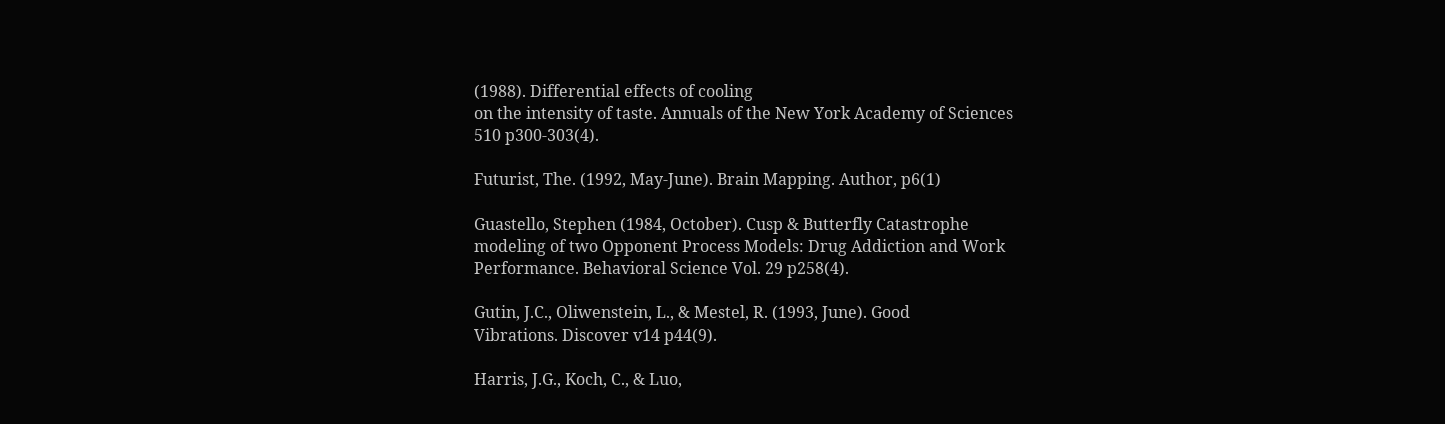(1988). Differential effects of cooling
on the intensity of taste. Annuals of the New York Academy of Sciences
510 p300-303(4).

Futurist, The. (1992, May-June). Brain Mapping. Author, p6(1)

Guastello, Stephen (1984, October). Cusp & Butterfly Catastrophe
modeling of two Opponent Process Models: Drug Addiction and Work
Performance. Behavioral Science Vol. 29 p258(4).

Gutin, J.C., Oliwenstein, L., & Mestel, R. (1993, June). Good
Vibrations. Discover v14 p44(9).

Harris, J.G., Koch, C., & Luo,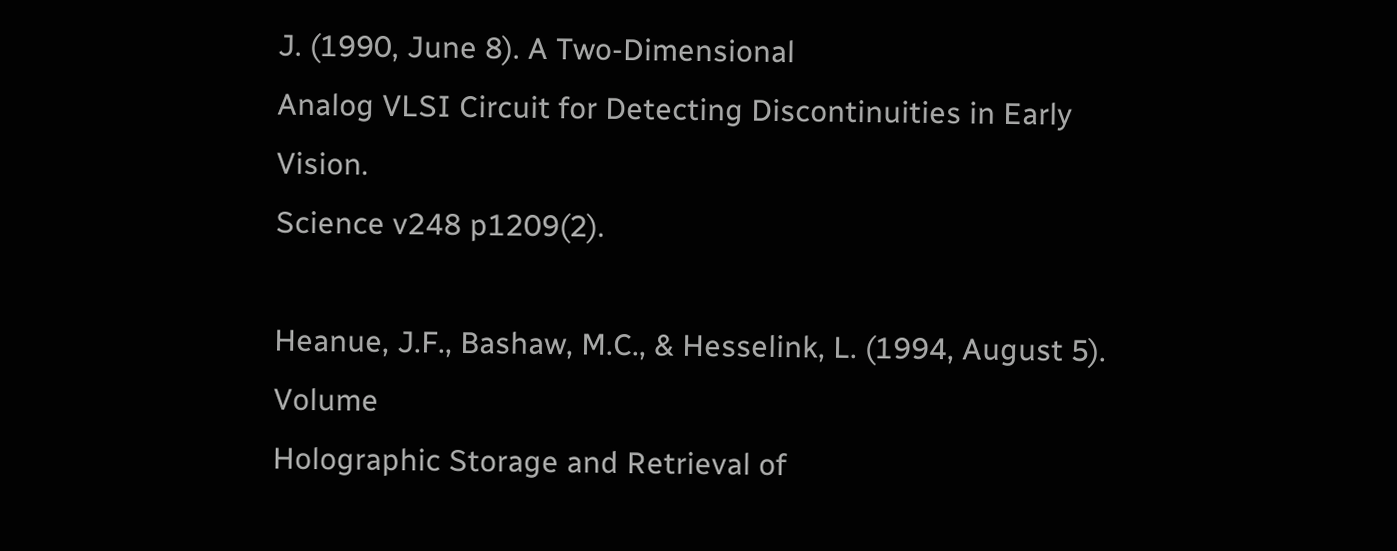J. (1990, June 8). A Two-Dimensional
Analog VLSI Circuit for Detecting Discontinuities in Early Vision.
Science v248 p1209(2).

Heanue, J.F., Bashaw, M.C., & Hesselink, L. (1994, August 5).  Volume
Holographic Storage and Retrieval of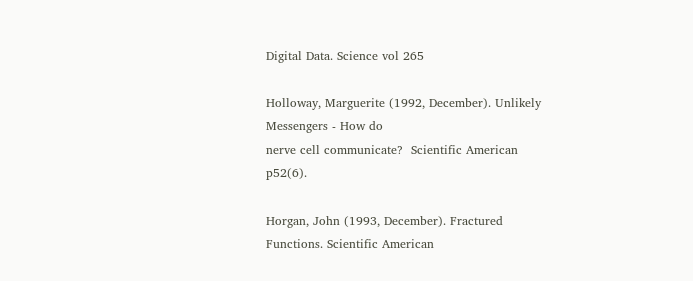Digital Data. Science vol 265

Holloway, Marguerite (1992, December). Unlikely Messengers - How do
nerve cell communicate?  Scientific American p52(6).

Horgan, John (1993, December). Fractured Functions. Scientific American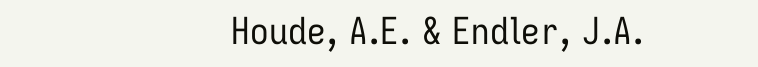Houde, A.E. & Endler, J.A.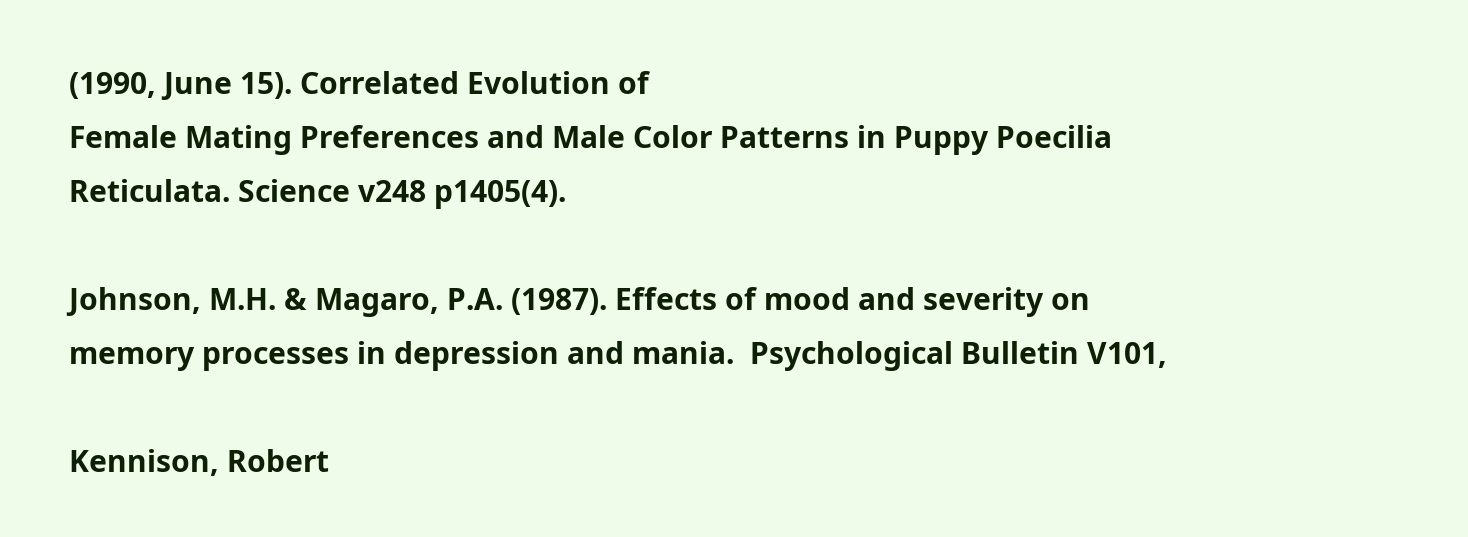(1990, June 15). Correlated Evolution of
Female Mating Preferences and Male Color Patterns in Puppy Poecilia
Reticulata. Science v248 p1405(4).

Johnson, M.H. & Magaro, P.A. (1987). Effects of mood and severity on
memory processes in depression and mania.  Psychological Bulletin V101,

Kennison, Robert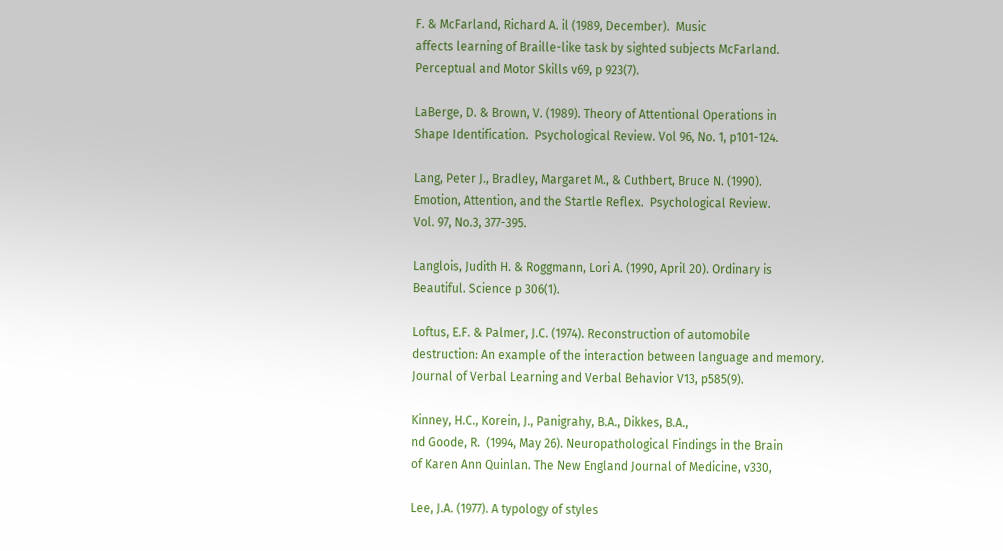F. & McFarland, Richard A. il (1989, December).  Music
affects learning of Braille-like task by sighted subjects McFarland.
Perceptual and Motor Skills v69, p 923(7).

LaBerge, D. & Brown, V. (1989). Theory of Attentional Operations in
Shape Identification.  Psychological Review. Vol 96, No. 1, p101-124.

Lang, Peter J., Bradley, Margaret M., & Cuthbert, Bruce N. (1990).
Emotion, Attention, and the Startle Reflex.  Psychological Review.
Vol. 97, No.3, 377-395.

Langlois, Judith H. & Roggmann, Lori A. (1990, April 20). Ordinary is
Beautiful. Science p 306(1).

Loftus, E.F. & Palmer, J.C. (1974). Reconstruction of automobile
destruction: An example of the interaction between language and memory.
Journal of Verbal Learning and Verbal Behavior V13, p585(9).

Kinney, H.C., Korein, J., Panigrahy, B.A., Dikkes, B.A.,
nd Goode, R.  (1994, May 26). Neuropathological Findings in the Brain
of Karen Ann Quinlan. The New England Journal of Medicine, v330,

Lee, J.A. (1977). A typology of styles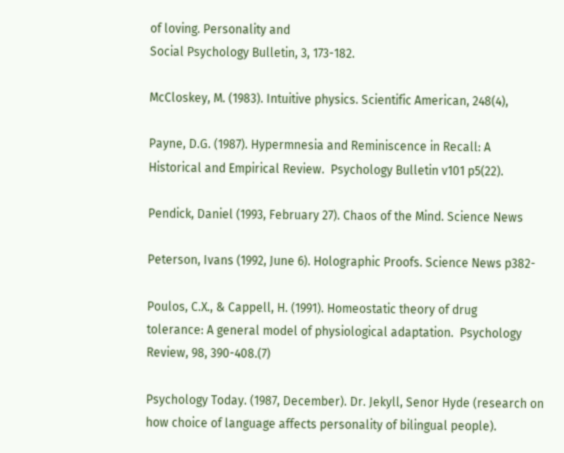of loving. Personality and
Social Psychology Bulletin, 3, 173-182.

McCloskey, M. (1983). Intuitive physics. Scientific American, 248(4),

Payne, D.G. (1987). Hypermnesia and Reminiscence in Recall: A
Historical and Empirical Review.  Psychology Bulletin v101 p5(22).

Pendick, Daniel (1993, February 27). Chaos of the Mind. Science News

Peterson, Ivans (1992, June 6). Holographic Proofs. Science News p382-

Poulos, C.X., & Cappell, H. (1991). Homeostatic theory of drug
tolerance: A general model of physiological adaptation.  Psychology
Review, 98, 390-408.(7)

Psychology Today. (1987, December). Dr. Jekyll, Senor Hyde (research on
how choice of language affects personality of bilingual people).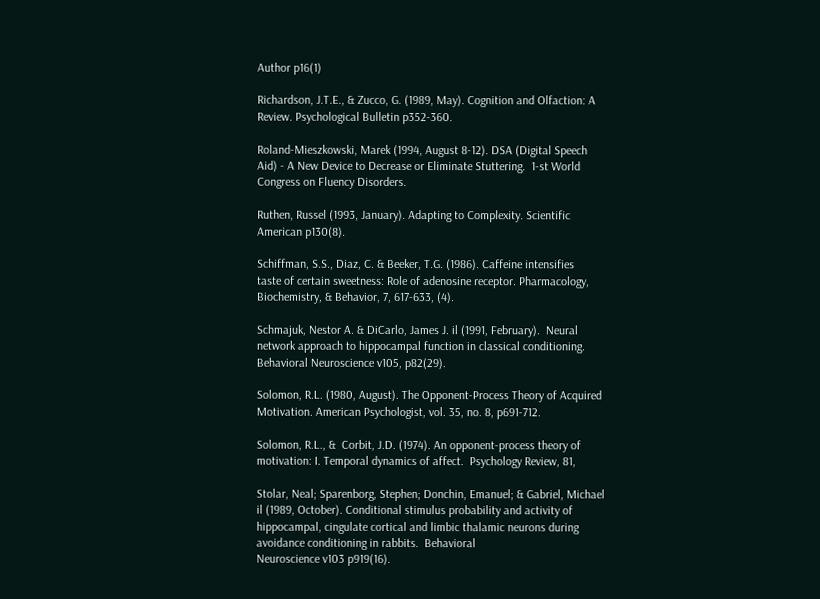Author p16(1)

Richardson, J.T.E., & Zucco, G. (1989, May). Cognition and Olfaction: A
Review. Psychological Bulletin p352-360.

Roland-Mieszkowski, Marek (1994, August 8-12). DSA (Digital Speech
Aid) - A New Device to Decrease or Eliminate Stuttering.  1-st World
Congress on Fluency Disorders.

Ruthen, Russel (1993, January). Adapting to Complexity. Scientific
American p130(8).

Schiffman, S.S., Diaz, C. & Beeker, T.G. (1986). Caffeine intensifies
taste of certain sweetness: Role of adenosine receptor. Pharmacology,
Biochemistry, & Behavior, 7, 617-633, (4).

Schmajuk, Nestor A. & DiCarlo, James J. il (1991, February).  Neural
network approach to hippocampal function in classical conditioning.
Behavioral Neuroscience v105, p82(29).

Solomon, R.L. (1980, August). The Opponent-Process Theory of Acquired
Motivation. American Psychologist, vol. 35, no. 8, p691-712.

Solomon, R.L., &  Corbit, J.D. (1974). An opponent-process theory of
motivation: I. Temporal dynamics of affect.  Psychology Review, 81,

Stolar, Neal; Sparenborg, Stephen; Donchin, Emanuel; & Gabriel, Michael
il (1989, October). Conditional stimulus probability and activity of
hippocampal, cingulate cortical and limbic thalamic neurons during
avoidance conditioning in rabbits.  Behavioral
Neuroscience v103 p919(16).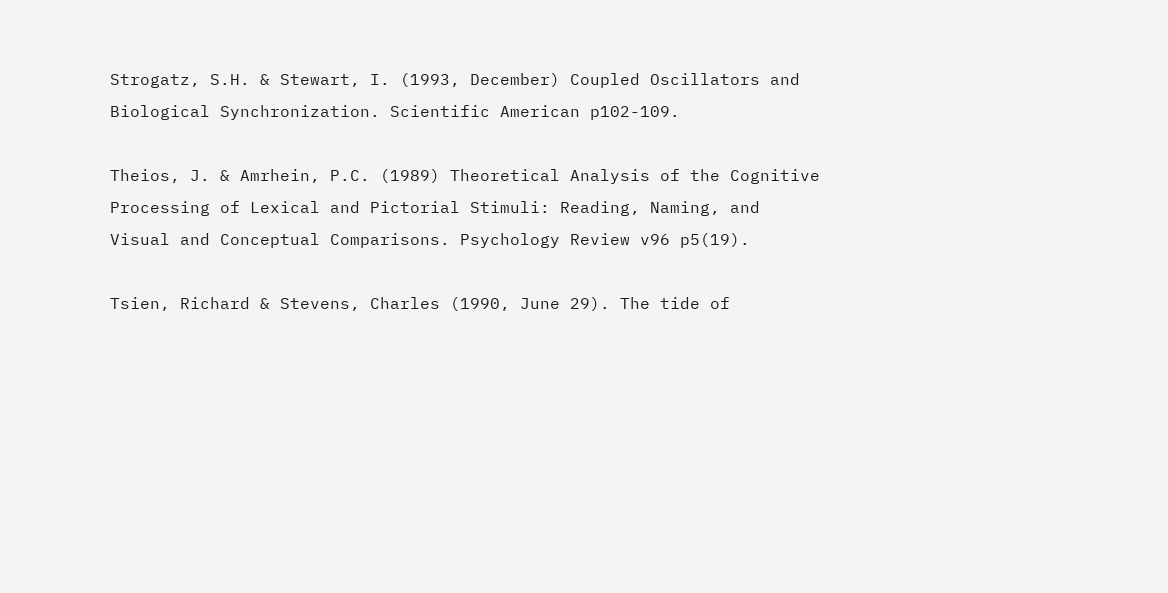Strogatz, S.H. & Stewart, I. (1993, December) Coupled Oscillators and
Biological Synchronization. Scientific American p102-109.

Theios, J. & Amrhein, P.C. (1989) Theoretical Analysis of the Cognitive
Processing of Lexical and Pictorial Stimuli: Reading, Naming, and
Visual and Conceptual Comparisons. Psychology Review v96 p5(19).

Tsien, Richard & Stevens, Charles (1990, June 29). The tide of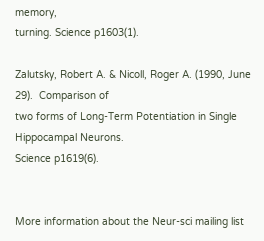memory,
turning. Science p1603(1).

Zalutsky, Robert A. & Nicoll, Roger A. (1990, June 29).  Comparison of
two forms of Long-Term Potentiation in Single Hippocampal Neurons.
Science p1619(6).


More information about the Neur-sci mailing list